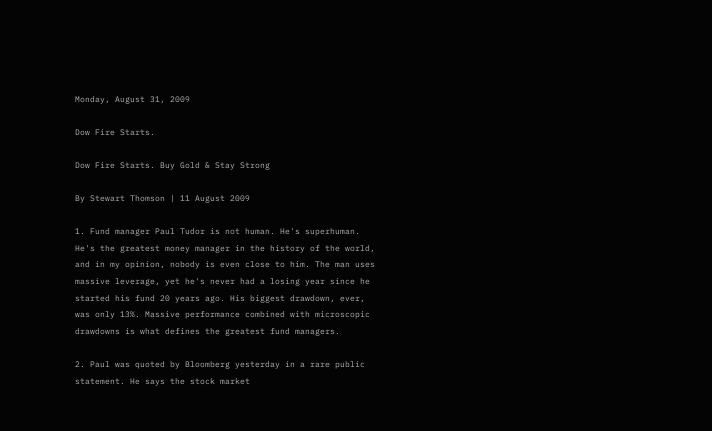Monday, August 31, 2009

Dow Fire Starts.

Dow Fire Starts. Buy Gold & Stay Strong

By Stewart Thomson | 11 August 2009

1. Fund manager Paul Tudor is not human. He's superhuman. He's the greatest money manager in the history of the world, and in my opinion, nobody is even close to him. The man uses massive leverage, yet he's never had a losing year since he started his fund 20 years ago. His biggest drawdown, ever, was only 13%. Massive performance combined with microscopic drawdowns is what defines the greatest fund managers.

2. Paul was quoted by Bloomberg yesterday in a rare public statement. He says the stock market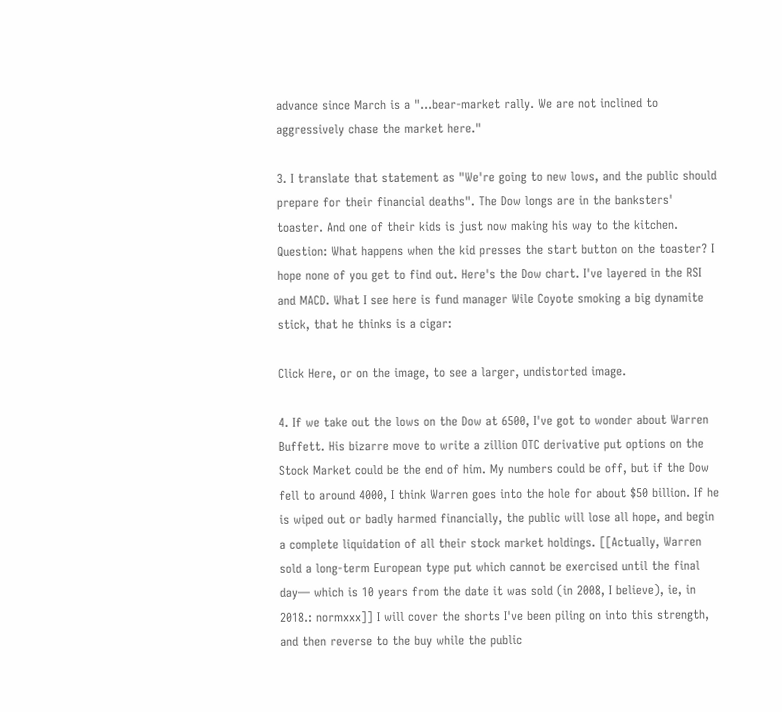advance since March is a "…bear-market rally. We are not inclined to aggressively chase the market here."

3. I translate that statement as "We're going to new lows, and the public should prepare for their financial deaths". The Dow longs are in the banksters' toaster. And one of their kids is just now making his way to the kitchen. Question: What happens when the kid presses the start button on the toaster? I hope none of you get to find out. Here's the Dow chart. I've layered in the RSI and MACD. What I see here is fund manager Wile Coyote smoking a big dynamite stick, that he thinks is a cigar:

Click Here, or on the image, to see a larger, undistorted image.

4. If we take out the lows on the Dow at 6500, I've got to wonder about Warren Buffett. His bizarre move to write a zillion OTC derivative put options on the Stock Market could be the end of him. My numbers could be off, but if the Dow fell to around 4000, I think Warren goes into the hole for about $50 billion. If he is wiped out or badly harmed financially, the public will lose all hope, and begin a complete liquidation of all their stock market holdings. [[Actually, Warren sold a long-term European type put which cannot be exercised until the final day— which is 10 years from the date it was sold (in 2008, I believe), ie, in 2018.: normxxx]] I will cover the shorts I've been piling on into this strength, and then reverse to the buy while the public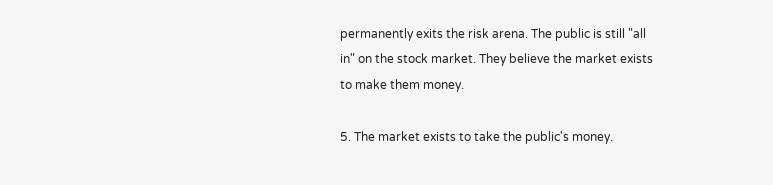permanently exits the risk arena. The public is still "all in" on the stock market. They believe the market exists to make them money.

5. The market exists to take the public's money.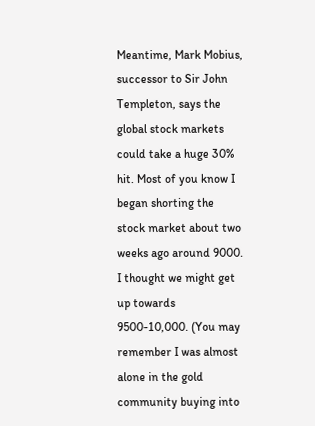Meantime, Mark Mobius, successor to Sir John Templeton, says the global stock markets could take a huge 30% hit. Most of you know I began shorting the stock market about two weeks ago around 9000. I thought we might get up towards 9500-10,000. (You may remember I was almost alone in the gold community buying into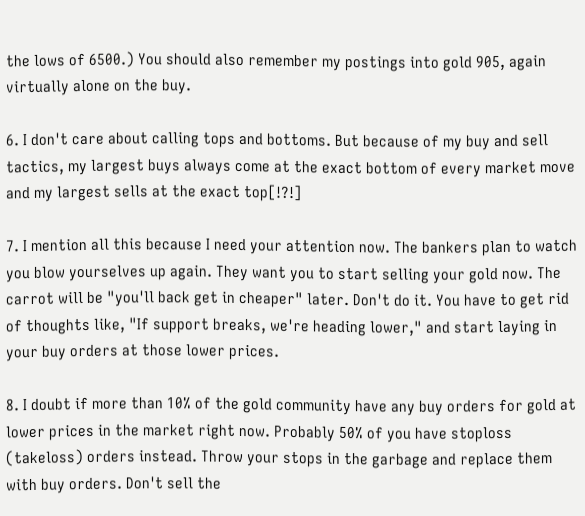the lows of 6500.) You should also remember my postings into gold 905, again virtually alone on the buy.

6. I don't care about calling tops and bottoms. But because of my buy and sell tactics, my largest buys always come at the exact bottom of every market move and my largest sells at the exact top[!?!]

7. I mention all this because I need your attention now. The bankers plan to watch you blow yourselves up again. They want you to start selling your gold now. The carrot will be "you'll back get in cheaper" later. Don't do it. You have to get rid of thoughts like, "If support breaks, we're heading lower," and start laying in your buy orders at those lower prices.

8. I doubt if more than 10% of the gold community have any buy orders for gold at lower prices in the market right now. Probably 50% of you have stoploss (takeloss) orders instead. Throw your stops in the garbage and replace them with buy orders. Don't sell the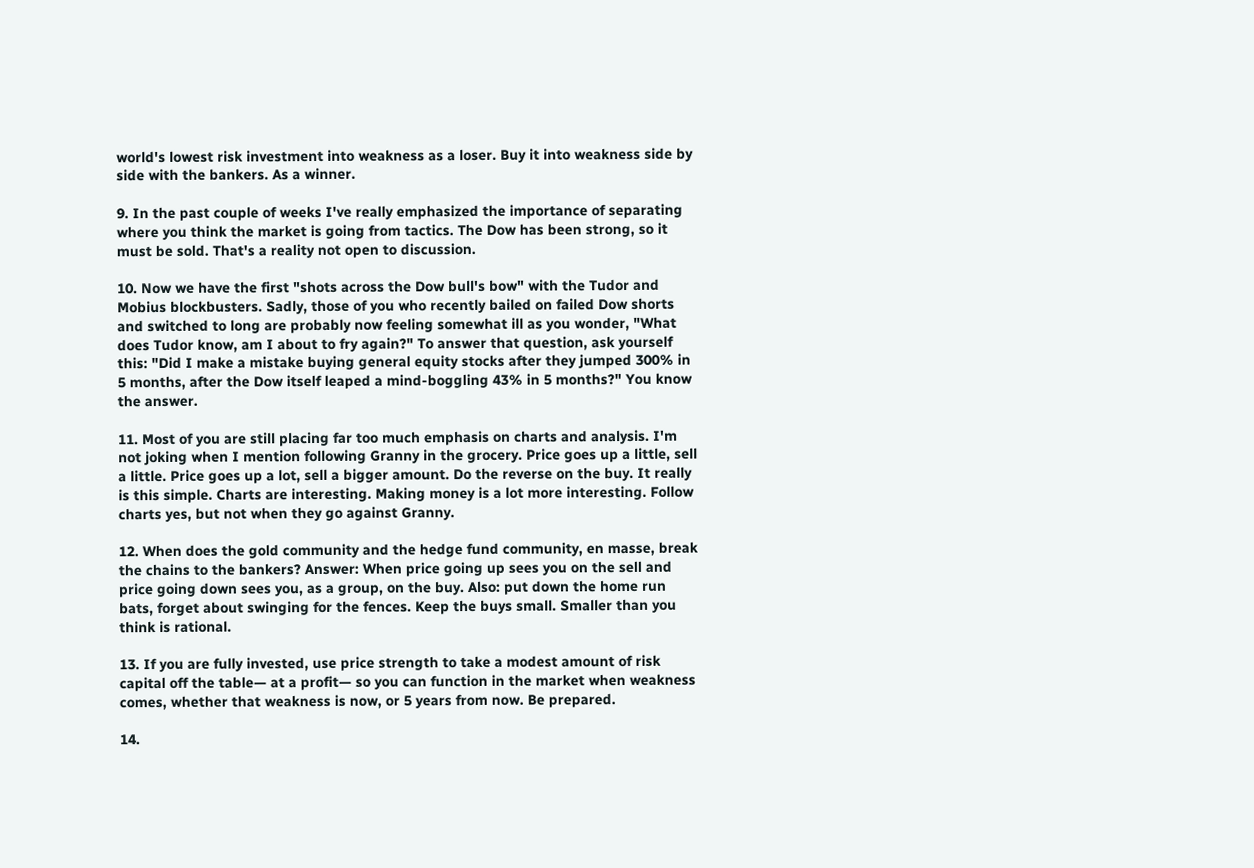world's lowest risk investment into weakness as a loser. Buy it into weakness side by side with the bankers. As a winner.

9. In the past couple of weeks I've really emphasized the importance of separating where you think the market is going from tactics. The Dow has been strong, so it must be sold. That's a reality not open to discussion.

10. Now we have the first "shots across the Dow bull's bow" with the Tudor and Mobius blockbusters. Sadly, those of you who recently bailed on failed Dow shorts and switched to long are probably now feeling somewhat ill as you wonder, "What does Tudor know, am I about to fry again?" To answer that question, ask yourself this: "Did I make a mistake buying general equity stocks after they jumped 300% in 5 months, after the Dow itself leaped a mind-boggling 43% in 5 months?" You know the answer.

11. Most of you are still placing far too much emphasis on charts and analysis. I'm not joking when I mention following Granny in the grocery. Price goes up a little, sell a little. Price goes up a lot, sell a bigger amount. Do the reverse on the buy. It really is this simple. Charts are interesting. Making money is a lot more interesting. Follow charts yes, but not when they go against Granny.

12. When does the gold community and the hedge fund community, en masse, break the chains to the bankers? Answer: When price going up sees you on the sell and price going down sees you, as a group, on the buy. Also: put down the home run bats, forget about swinging for the fences. Keep the buys small. Smaller than you think is rational.

13. If you are fully invested, use price strength to take a modest amount of risk capital off the table— at a profit— so you can function in the market when weakness comes, whether that weakness is now, or 5 years from now. Be prepared.

14.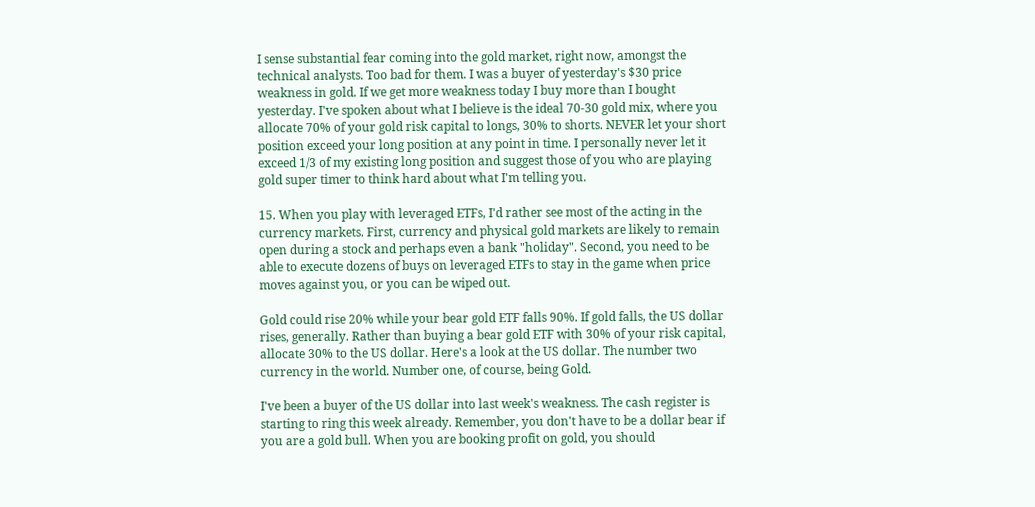I sense substantial fear coming into the gold market, right now, amongst the technical analysts. Too bad for them. I was a buyer of yesterday's $30 price weakness in gold. If we get more weakness today I buy more than I bought yesterday. I've spoken about what I believe is the ideal 70-30 gold mix, where you allocate 70% of your gold risk capital to longs, 30% to shorts. NEVER let your short position exceed your long position at any point in time. I personally never let it exceed 1/3 of my existing long position and suggest those of you who are playing gold super timer to think hard about what I'm telling you.

15. When you play with leveraged ETFs, I'd rather see most of the acting in the currency markets. First, currency and physical gold markets are likely to remain open during a stock and perhaps even a bank "holiday". Second, you need to be able to execute dozens of buys on leveraged ETFs to stay in the game when price moves against you, or you can be wiped out.

Gold could rise 20% while your bear gold ETF falls 90%. If gold falls, the US dollar rises, generally. Rather than buying a bear gold ETF with 30% of your risk capital, allocate 30% to the US dollar. Here's a look at the US dollar. The number two currency in the world. Number one, of course, being Gold.

I've been a buyer of the US dollar into last week's weakness. The cash register is starting to ring this week already. Remember, you don't have to be a dollar bear if you are a gold bull. When you are booking profit on gold, you should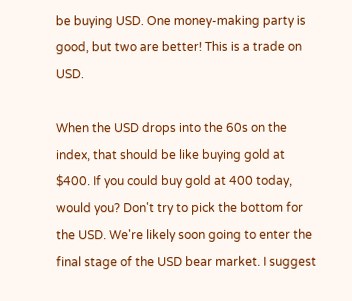be buying USD. One money-making party is good, but two are better! This is a trade on USD.

When the USD drops into the 60s on the index, that should be like buying gold at $400. If you could buy gold at 400 today, would you? Don't try to pick the bottom for the USD. We're likely soon going to enter the final stage of the USD bear market. I suggest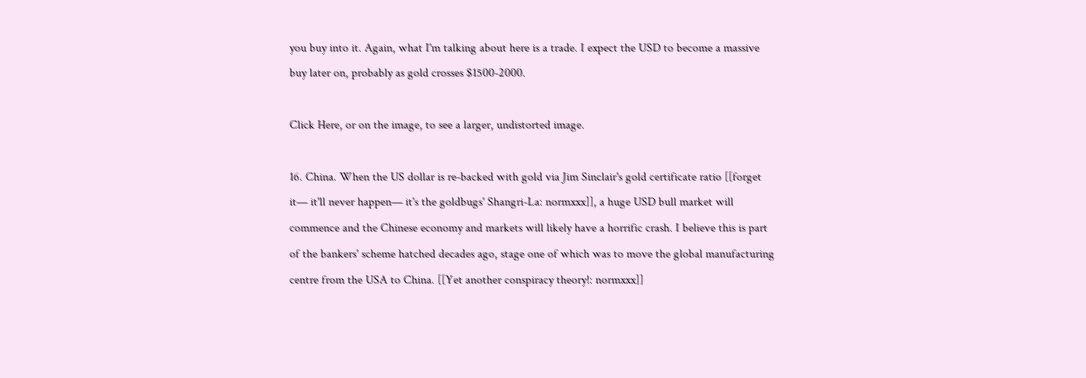you buy into it. Again, what I'm talking about here is a trade. I expect the USD to become a massive buy later on, probably as gold crosses $1500-2000.

Click Here, or on the image, to see a larger, undistorted image.

16. China. When the US dollar is re-backed with gold via Jim Sinclair's gold certificate ratio [[forget it— it'll never happen— it's the goldbugs' Shangri-La: normxxx]], a huge USD bull market will commence and the Chinese economy and markets will likely have a horrific crash. I believe this is part of the bankers' scheme hatched decades ago, stage one of which was to move the global manufacturing centre from the USA to China. [[Yet another conspiracy theory!: normxxx]]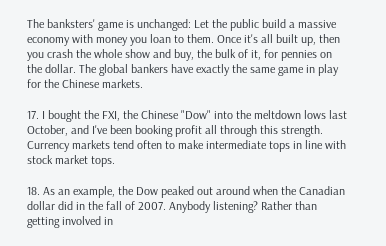The banksters' game is unchanged: Let the public build a massive economy with money you loan to them. Once it's all built up, then you crash the whole show and buy, the bulk of it, for pennies on the dollar. The global bankers have exactly the same game in play for the Chinese markets.

17. I bought the FXI, the Chinese "Dow" into the meltdown lows last October, and I've been booking profit all through this strength. Currency markets tend often to make intermediate tops in line with stock market tops.

18. As an example, the Dow peaked out around when the Canadian dollar did in the fall of 2007. Anybody listening? Rather than getting involved in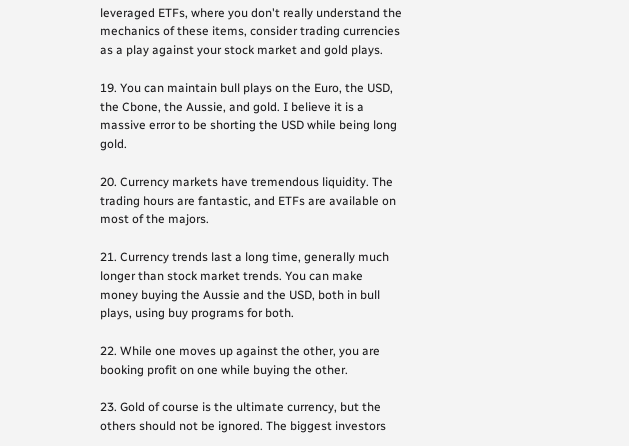leveraged ETFs, where you don't really understand the mechanics of these items, consider trading currencies as a play against your stock market and gold plays.

19. You can maintain bull plays on the Euro, the USD, the Cbone, the Aussie, and gold. I believe it is a massive error to be shorting the USD while being long gold.

20. Currency markets have tremendous liquidity. The trading hours are fantastic, and ETFs are available on most of the majors.

21. Currency trends last a long time, generally much longer than stock market trends. You can make money buying the Aussie and the USD, both in bull plays, using buy programs for both.

22. While one moves up against the other, you are booking profit on one while buying the other.

23. Gold of course is the ultimate currency, but the others should not be ignored. The biggest investors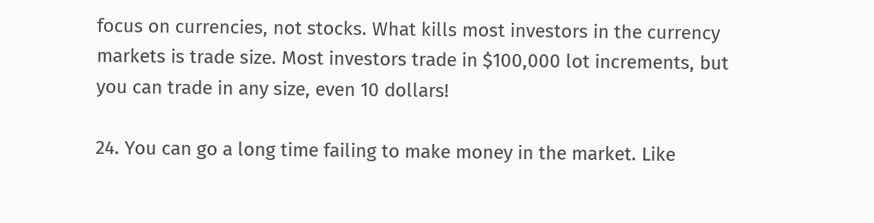focus on currencies, not stocks. What kills most investors in the currency markets is trade size. Most investors trade in $100,000 lot increments, but you can trade in any size, even 10 dollars!

24. You can go a long time failing to make money in the market. Like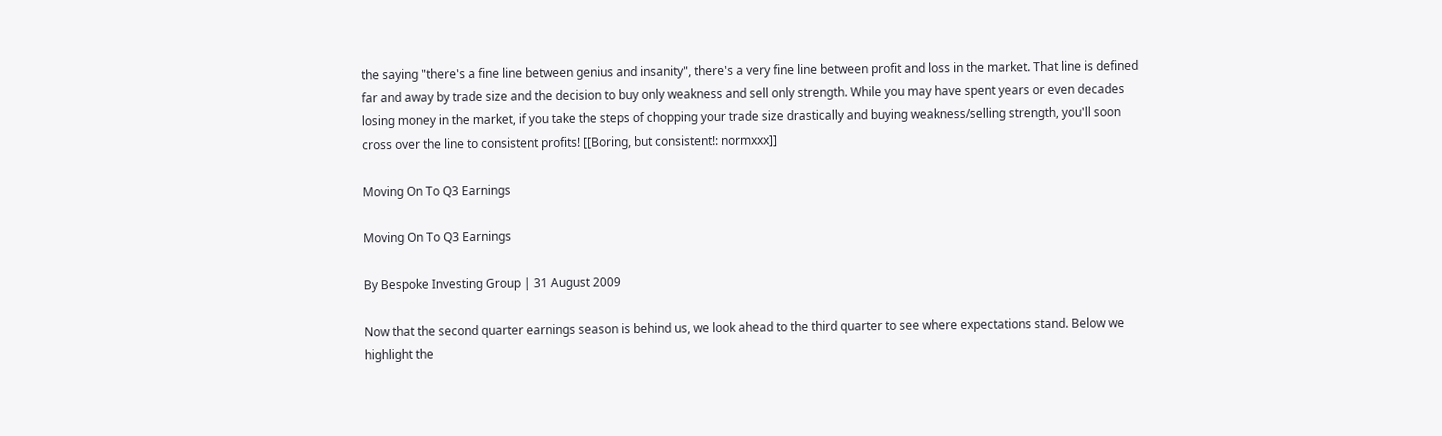the saying "there's a fine line between genius and insanity", there's a very fine line between profit and loss in the market. That line is defined far and away by trade size and the decision to buy only weakness and sell only strength. While you may have spent years or even decades losing money in the market, if you take the steps of chopping your trade size drastically and buying weakness/selling strength, you'll soon cross over the line to consistent profits! [[Boring, but consistent!: normxxx]]

Moving On To Q3 Earnings

Moving On To Q3 Earnings

By Bespoke Investing Group | 31 August 2009

Now that the second quarter earnings season is behind us, we look ahead to the third quarter to see where expectations stand. Below we highlight the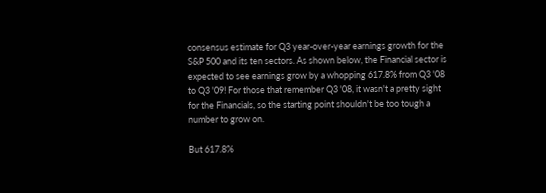consensus estimate for Q3 year-over-year earnings growth for the S&P 500 and its ten sectors. As shown below, the Financial sector is expected to see earnings grow by a whopping 617.8% from Q3 '08 to Q3 '09! For those that remember Q3 '08, it wasn't a pretty sight for the Financials, so the starting point shouldn't be too tough a number to grow on.

But 617.8%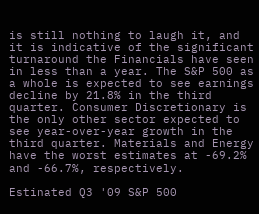is still nothing to laugh it, and it is indicative of the significant turnaround the Financials have seen in less than a year. The S&P 500 as a whole is expected to see earnings decline by 21.8% in the third quarter. Consumer Discretionary is the only other sector expected to see year-over-year growth in the third quarter. Materials and Energy have the worst estimates at -69.2% and -66.7%, respectively.

Estinated Q3 '09 S&P 500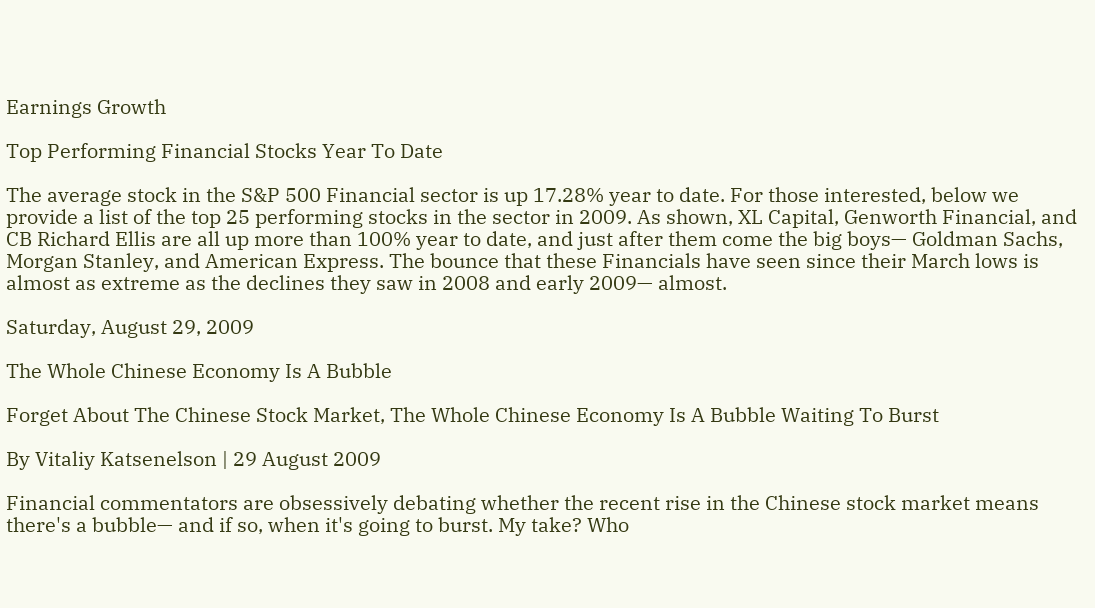Earnings Growth

Top Performing Financial Stocks Year To Date

The average stock in the S&P 500 Financial sector is up 17.28% year to date. For those interested, below we provide a list of the top 25 performing stocks in the sector in 2009. As shown, XL Capital, Genworth Financial, and CB Richard Ellis are all up more than 100% year to date, and just after them come the big boys— Goldman Sachs, Morgan Stanley, and American Express. The bounce that these Financials have seen since their March lows is almost as extreme as the declines they saw in 2008 and early 2009— almost.

Saturday, August 29, 2009

The Whole Chinese Economy Is A Bubble

Forget About The Chinese Stock Market, The Whole Chinese Economy Is A Bubble Waiting To Burst

By Vitaliy Katsenelson | 29 August 2009

Financial commentators are obsessively debating whether the recent rise in the Chinese stock market means there's a bubble— and if so, when it's going to burst. My take? Who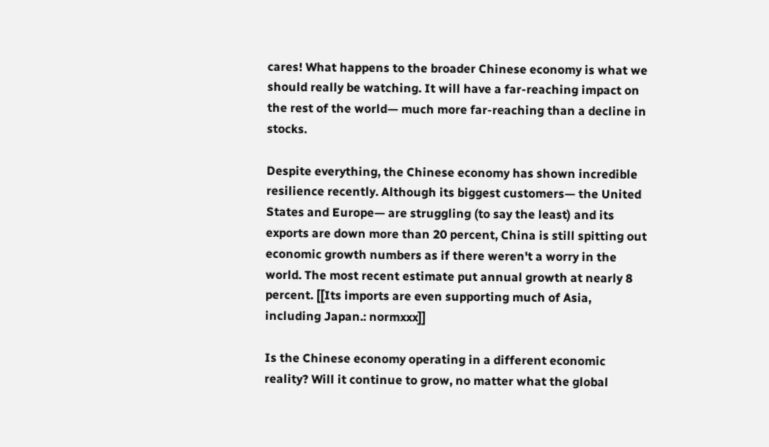cares! What happens to the broader Chinese economy is what we should really be watching. It will have a far-reaching impact on the rest of the world— much more far-reaching than a decline in stocks.

Despite everything, the Chinese economy has shown incredible resilience recently. Although its biggest customers— the United States and Europe— are struggling (to say the least) and its exports are down more than 20 percent, China is still spitting out economic growth numbers as if there weren't a worry in the world. The most recent estimate put annual growth at nearly 8 percent. [[Its imports are even supporting much of Asia, including Japan.: normxxx]]

Is the Chinese economy operating in a different economic reality? Will it continue to grow, no matter what the global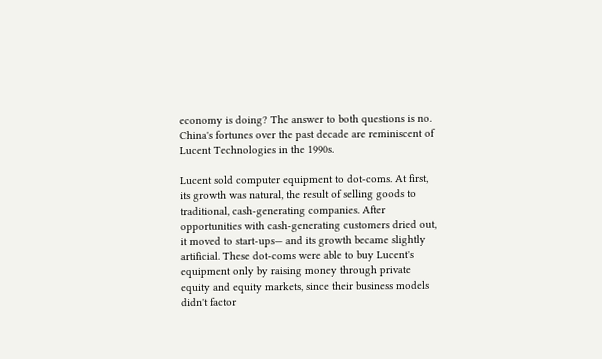economy is doing? The answer to both questions is no. China's fortunes over the past decade are reminiscent of Lucent Technologies in the 1990s.

Lucent sold computer equipment to dot-coms. At first, its growth was natural, the result of selling goods to traditional, cash-generating companies. After opportunities with cash-generating customers dried out, it moved to start-ups— and its growth became slightly artificial. These dot-coms were able to buy Lucent's equipment only by raising money through private equity and equity markets, since their business models didn't factor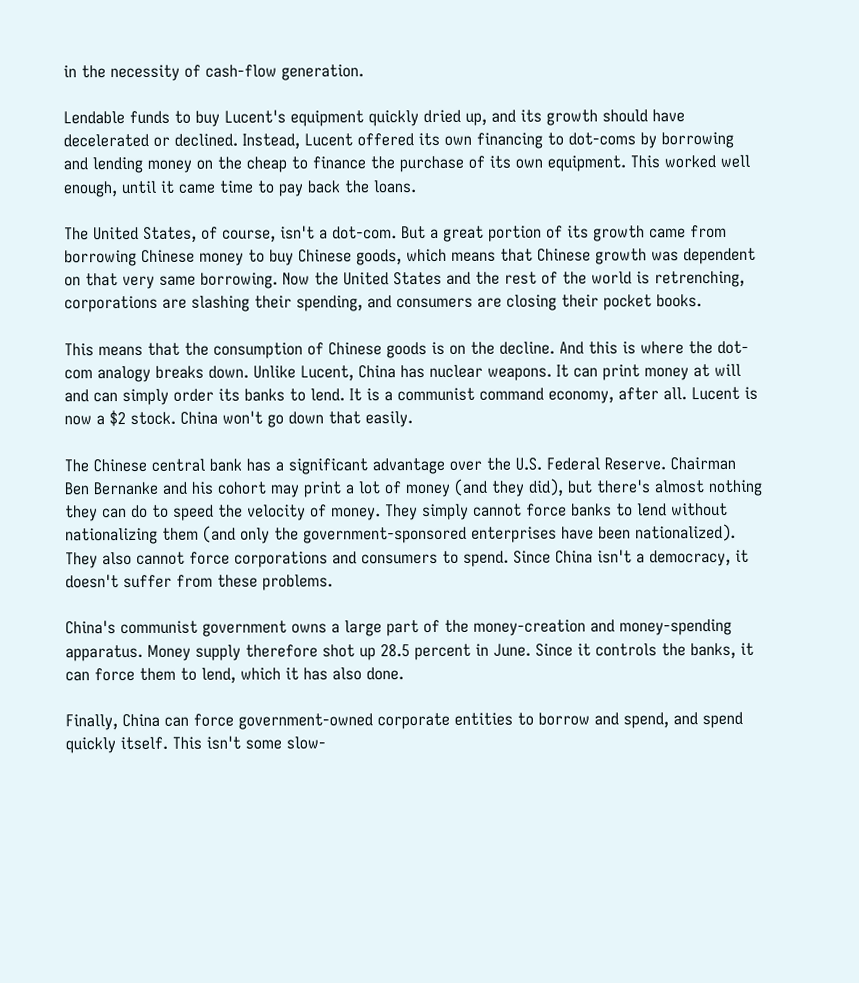in the necessity of cash-flow generation.

Lendable funds to buy Lucent's equipment quickly dried up, and its growth should have decelerated or declined. Instead, Lucent offered its own financing to dot-coms by borrowing and lending money on the cheap to finance the purchase of its own equipment. This worked well enough, until it came time to pay back the loans.

The United States, of course, isn't a dot-com. But a great portion of its growth came from borrowing Chinese money to buy Chinese goods, which means that Chinese growth was dependent on that very same borrowing. Now the United States and the rest of the world is retrenching, corporations are slashing their spending, and consumers are closing their pocket books.

This means that the consumption of Chinese goods is on the decline. And this is where the dot-com analogy breaks down. Unlike Lucent, China has nuclear weapons. It can print money at will and can simply order its banks to lend. It is a communist command economy, after all. Lucent is now a $2 stock. China won't go down that easily.

The Chinese central bank has a significant advantage over the U.S. Federal Reserve. Chairman Ben Bernanke and his cohort may print a lot of money (and they did), but there's almost nothing they can do to speed the velocity of money. They simply cannot force banks to lend without nationalizing them (and only the government-sponsored enterprises have been nationalized). They also cannot force corporations and consumers to spend. Since China isn't a democracy, it doesn't suffer from these problems.

China's communist government owns a large part of the money-creation and money-spending apparatus. Money supply therefore shot up 28.5 percent in June. Since it controls the banks, it can force them to lend, which it has also done.

Finally, China can force government-owned corporate entities to borrow and spend, and spend quickly itself. This isn't some slow-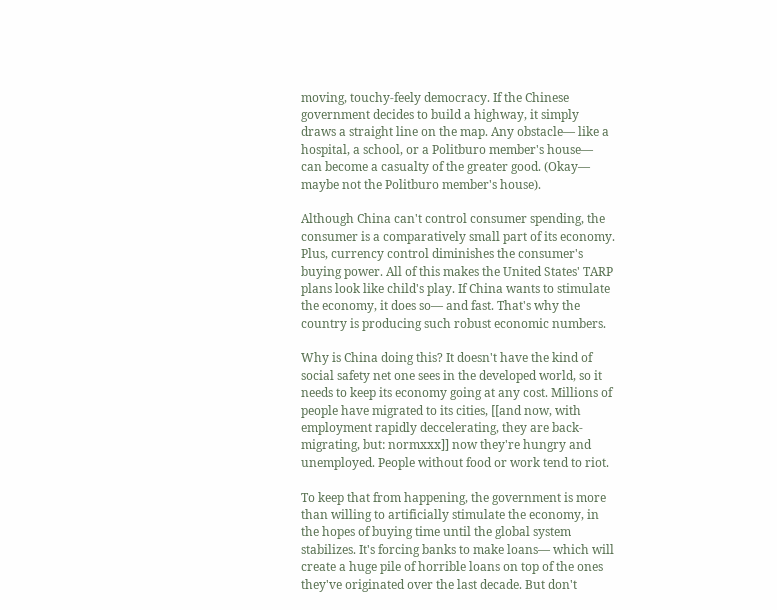moving, touchy-feely democracy. If the Chinese government decides to build a highway, it simply draws a straight line on the map. Any obstacle— like a hospital, a school, or a Politburo member's house— can become a casualty of the greater good. (Okay— maybe not the Politburo member's house).

Although China can't control consumer spending, the consumer is a comparatively small part of its economy. Plus, currency control diminishes the consumer's buying power. All of this makes the United States' TARP plans look like child's play. If China wants to stimulate the economy, it does so— and fast. That's why the country is producing such robust economic numbers.

Why is China doing this? It doesn't have the kind of social safety net one sees in the developed world, so it needs to keep its economy going at any cost. Millions of people have migrated to its cities, [[and now, with employment rapidly deccelerating, they are back-migrating, but: normxxx]] now they're hungry and unemployed. People without food or work tend to riot.

To keep that from happening, the government is more than willing to artificially stimulate the economy, in the hopes of buying time until the global system stabilizes. It's forcing banks to make loans— which will create a huge pile of horrible loans on top of the ones they've originated over the last decade. But don't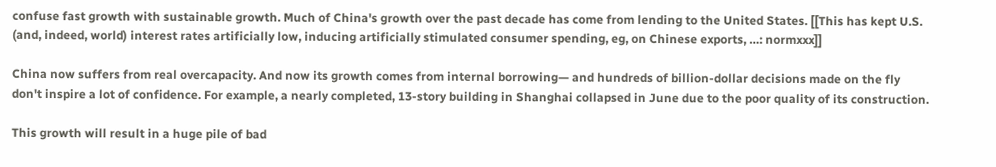confuse fast growth with sustainable growth. Much of China's growth over the past decade has come from lending to the United States. [[This has kept U.S. (and, indeed, world) interest rates artificially low, inducing artificially stimulated consumer spending, eg, on Chinese exports, …: normxxx]]

China now suffers from real overcapacity. And now its growth comes from internal borrowing— and hundreds of billion-dollar decisions made on the fly don't inspire a lot of confidence. For example, a nearly completed, 13-story building in Shanghai collapsed in June due to the poor quality of its construction.

This growth will result in a huge pile of bad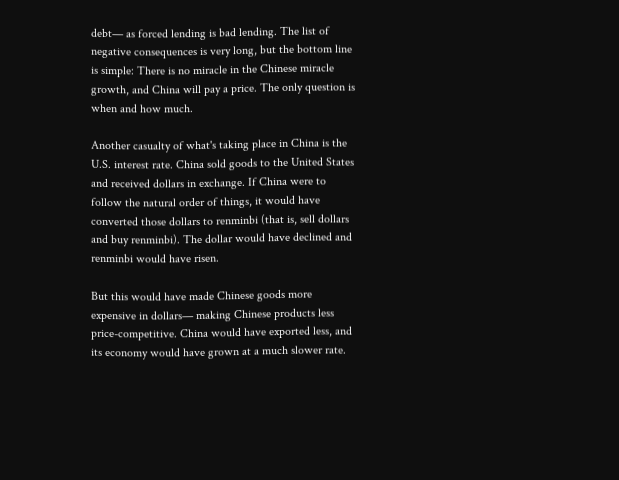debt— as forced lending is bad lending. The list of negative consequences is very long, but the bottom line is simple: There is no miracle in the Chinese miracle growth, and China will pay a price. The only question is when and how much.

Another casualty of what's taking place in China is the U.S. interest rate. China sold goods to the United States and received dollars in exchange. If China were to follow the natural order of things, it would have converted those dollars to renminbi (that is, sell dollars and buy renminbi). The dollar would have declined and renminbi would have risen.

But this would have made Chinese goods more expensive in dollars— making Chinese products less price-competitive. China would have exported less, and its economy would have grown at a much slower rate.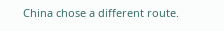China chose a different route.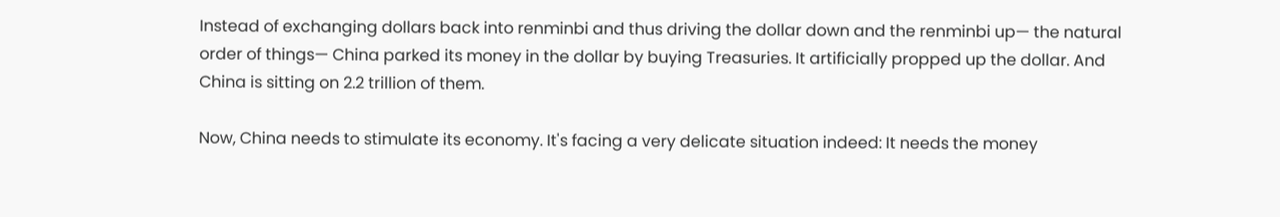Instead of exchanging dollars back into renminbi and thus driving the dollar down and the renminbi up— the natural order of things— China parked its money in the dollar by buying Treasuries. It artificially propped up the dollar. And China is sitting on 2.2 trillion of them.

Now, China needs to stimulate its economy. It's facing a very delicate situation indeed: It needs the money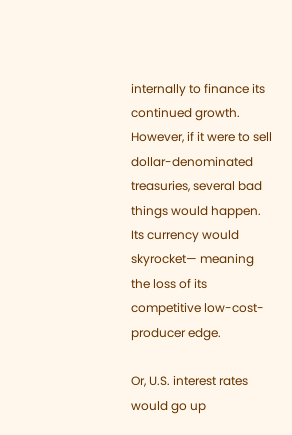internally to finance its continued growth. However, if it were to sell dollar-denominated treasuries, several bad things would happen. Its currency would skyrocket— meaning the loss of its competitive low-cost-producer edge.

Or, U.S. interest rates would go up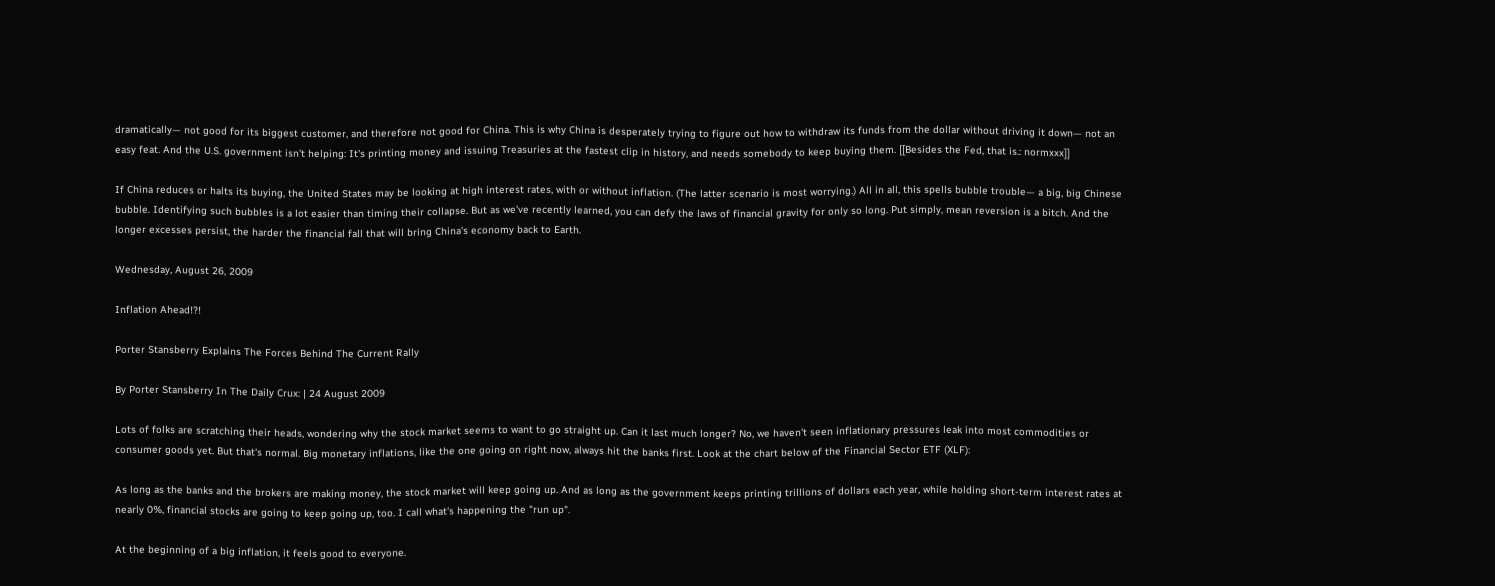dramatically— not good for its biggest customer, and therefore not good for China. This is why China is desperately trying to figure out how to withdraw its funds from the dollar without driving it down— not an easy feat. And the U.S. government isn't helping: It's printing money and issuing Treasuries at the fastest clip in history, and needs somebody to keep buying them. [[Besides the Fed, that is.: normxxx]]

If China reduces or halts its buying, the United States may be looking at high interest rates, with or without inflation. (The latter scenario is most worrying.) All in all, this spells bubble trouble— a big, big Chinese bubble. Identifying such bubbles is a lot easier than timing their collapse. But as we've recently learned, you can defy the laws of financial gravity for only so long. Put simply, mean reversion is a bitch. And the longer excesses persist, the harder the financial fall that will bring China's economy back to Earth.

Wednesday, August 26, 2009

Inflation Ahead!?!

Porter Stansberry Explains The Forces Behind The Current Rally

By Porter Stansberry In The Daily Crux: | 24 August 2009

Lots of folks are scratching their heads, wondering why the stock market seems to want to go straight up. Can it last much longer? No, we haven't seen inflationary pressures leak into most commodities or consumer goods yet. But that's normal. Big monetary inflations, like the one going on right now, always hit the banks first. Look at the chart below of the Financial Sector ETF (XLF):

As long as the banks and the brokers are making money, the stock market will keep going up. And as long as the government keeps printing trillions of dollars each year, while holding short-term interest rates at nearly 0%, financial stocks are going to keep going up, too. I call what's happening the "run up".

At the beginning of a big inflation, it feels good to everyone.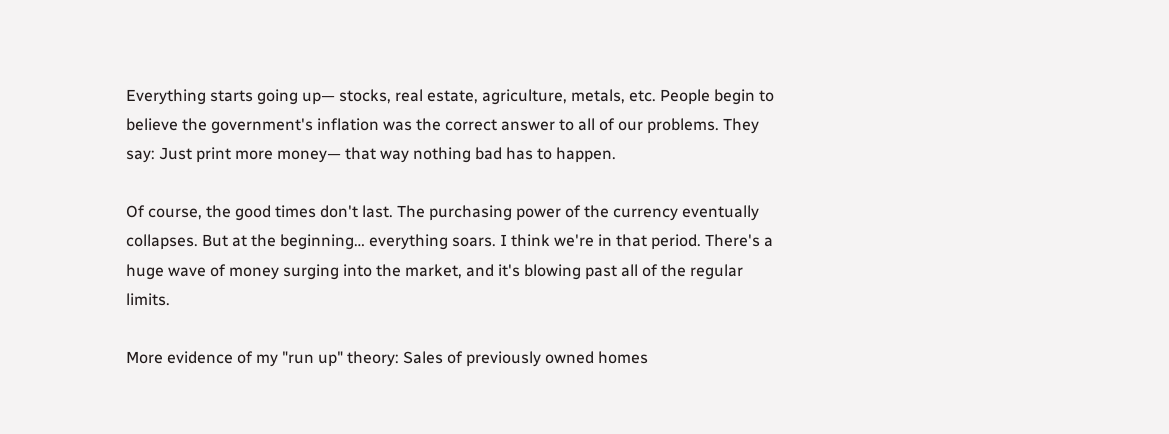Everything starts going up— stocks, real estate, agriculture, metals, etc. People begin to believe the government's inflation was the correct answer to all of our problems. They say: Just print more money— that way nothing bad has to happen.

Of course, the good times don't last. The purchasing power of the currency eventually collapses. But at the beginning… everything soars. I think we're in that period. There's a huge wave of money surging into the market, and it's blowing past all of the regular limits.

More evidence of my "run up" theory: Sales of previously owned homes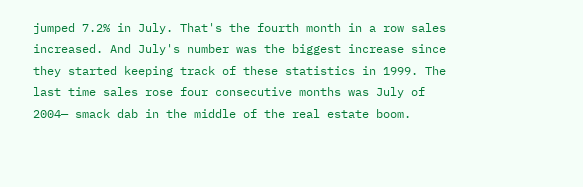jumped 7.2% in July. That's the fourth month in a row sales increased. And July's number was the biggest increase since they started keeping track of these statistics in 1999. The last time sales rose four consecutive months was July of 2004— smack dab in the middle of the real estate boom.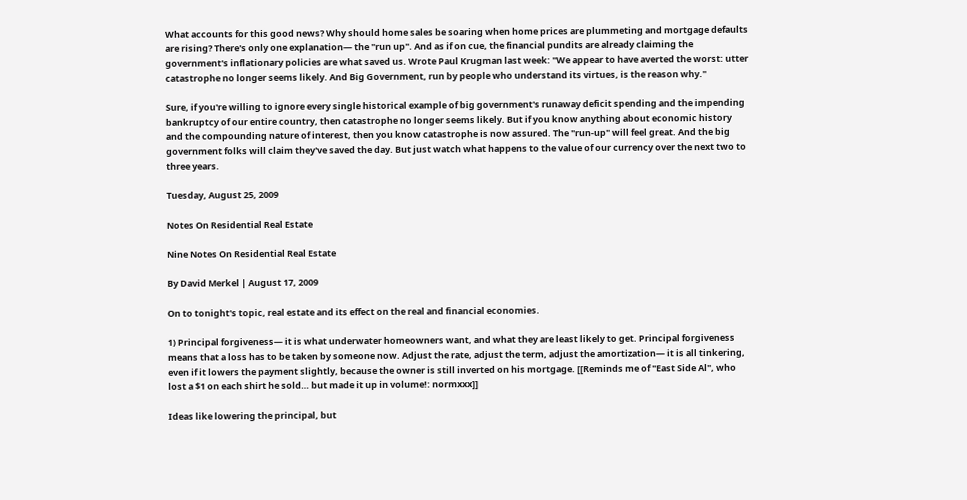What accounts for this good news? Why should home sales be soaring when home prices are plummeting and mortgage defaults are rising? There's only one explanation— the "run up". And as if on cue, the financial pundits are already claiming the government's inflationary policies are what saved us. Wrote Paul Krugman last week: "We appear to have averted the worst: utter catastrophe no longer seems likely. And Big Government, run by people who understand its virtues, is the reason why."

Sure, if you're willing to ignore every single historical example of big government's runaway deficit spending and the impending bankruptcy of our entire country, then catastrophe no longer seems likely. But if you know anything about economic history and the compounding nature of interest, then you know catastrophe is now assured. The "run-up" will feel great. And the big government folks will claim they've saved the day. But just watch what happens to the value of our currency over the next two to three years.

Tuesday, August 25, 2009

Notes On Residential Real Estate

Nine Notes On Residential Real Estate

By David Merkel | August 17, 2009

On to tonight's topic, real estate and its effect on the real and financial economies.

1) Principal forgiveness— it is what underwater homeowners want, and what they are least likely to get. Principal forgiveness means that a loss has to be taken by someone now. Adjust the rate, adjust the term, adjust the amortization— it is all tinkering, even if it lowers the payment slightly, because the owner is still inverted on his mortgage. [[Reminds me of "East Side Al", who lost a $1 on each shirt he sold… but made it up in volume!: normxxx]]

Ideas like lowering the principal, but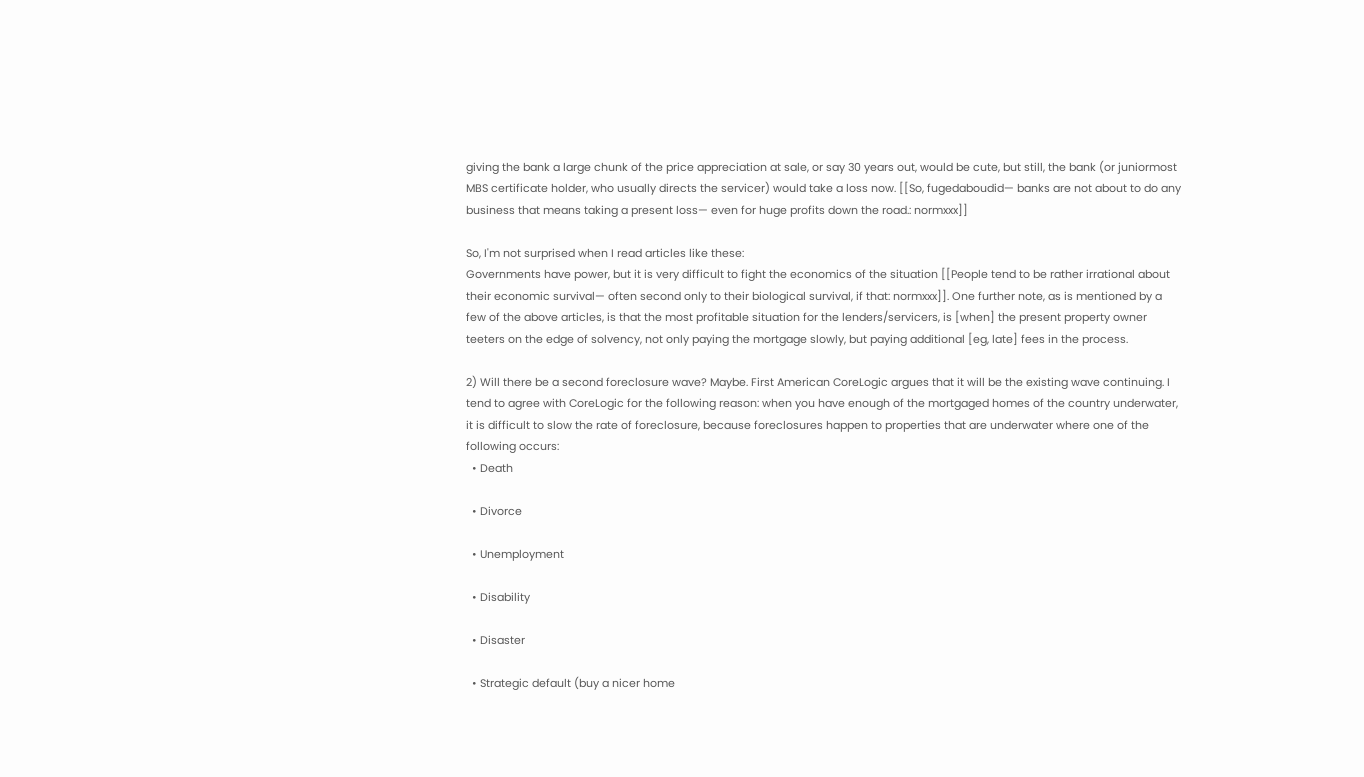giving the bank a large chunk of the price appreciation at sale, or say 30 years out, would be cute, but still, the bank (or juniormost MBS certificate holder, who usually directs the servicer) would take a loss now. [[So, fugedaboudid— banks are not about to do any business that means taking a present loss— even for huge profits down the road.: normxxx]]

So, I'm not surprised when I read articles like these:
Governments have power, but it is very difficult to fight the economics of the situation [[People tend to be rather irrational about their economic survival— often second only to their biological survival, if that: normxxx]]. One further note, as is mentioned by a few of the above articles, is that the most profitable situation for the lenders/servicers, is [when] the present property owner teeters on the edge of solvency, not only paying the mortgage slowly, but paying additional [eg, late] fees in the process.

2) Will there be a second foreclosure wave? Maybe. First American CoreLogic argues that it will be the existing wave continuing. I tend to agree with CoreLogic for the following reason: when you have enough of the mortgaged homes of the country underwater, it is difficult to slow the rate of foreclosure, because foreclosures happen to properties that are underwater where one of the following occurs:
  • Death

  • Divorce

  • Unemployment

  • Disability

  • Disaster

  • Strategic default (buy a nicer home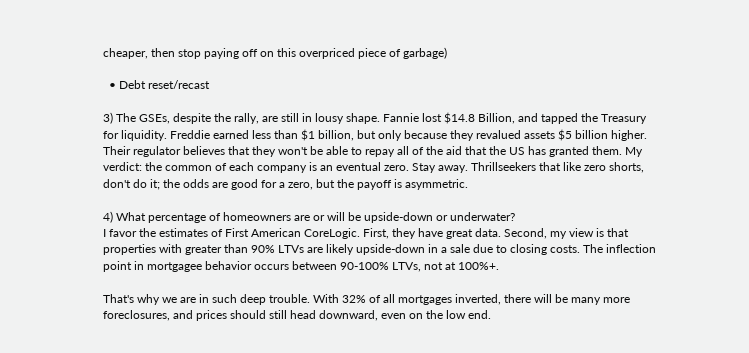cheaper, then stop paying off on this overpriced piece of garbage)

  • Debt reset/recast

3) The GSEs, despite the rally, are still in lousy shape. Fannie lost $14.8 Billion, and tapped the Treasury for liquidity. Freddie earned less than $1 billion, but only because they revalued assets $5 billion higher. Their regulator believes that they won't be able to repay all of the aid that the US has granted them. My verdict: the common of each company is an eventual zero. Stay away. Thrillseekers that like zero shorts, don't do it; the odds are good for a zero, but the payoff is asymmetric.

4) What percentage of homeowners are or will be upside-down or underwater?
I favor the estimates of First American CoreLogic. First, they have great data. Second, my view is that properties with greater than 90% LTVs are likely upside-down in a sale due to closing costs. The inflection point in mortgagee behavior occurs between 90-100% LTVs, not at 100%+.

That's why we are in such deep trouble. With 32% of all mortgages inverted, there will be many more foreclosures, and prices should still head downward, even on the low end.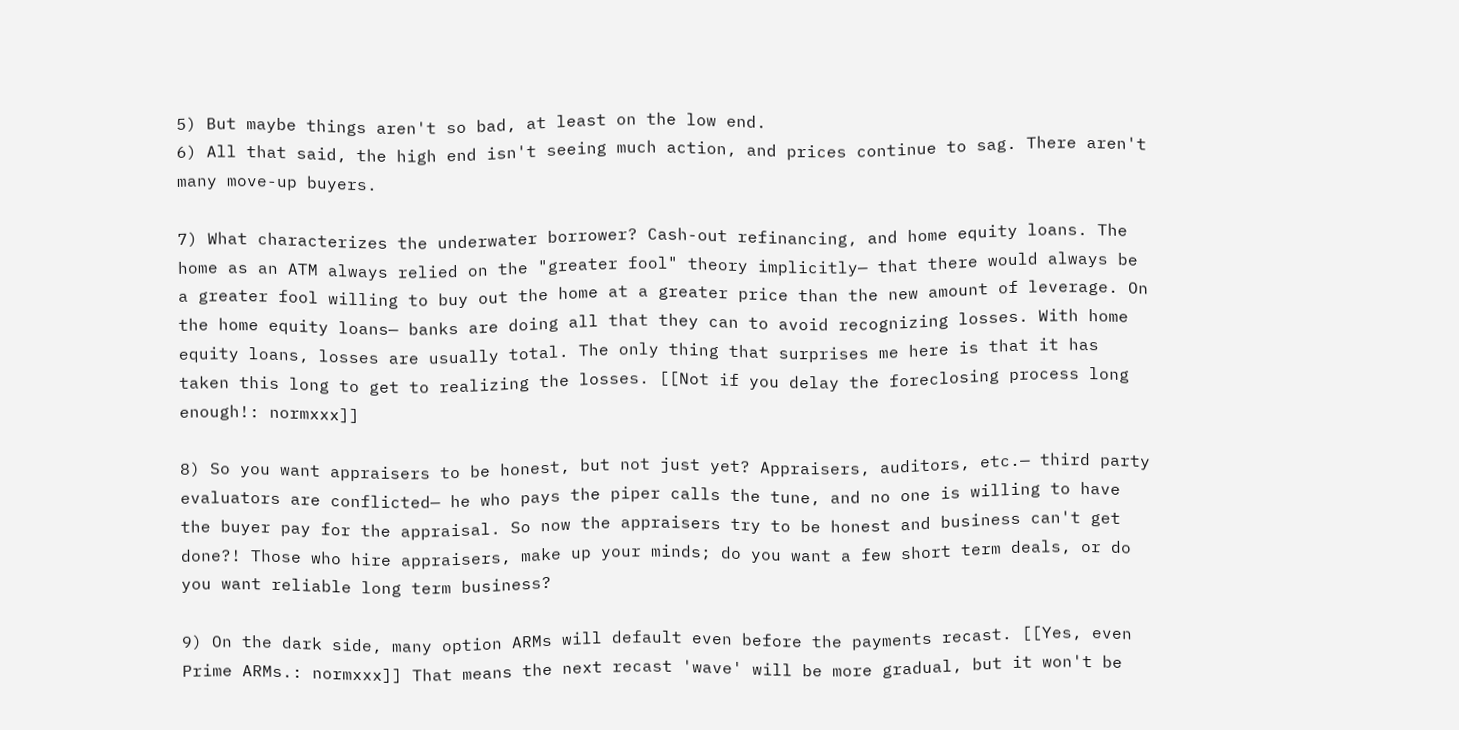5) But maybe things aren't so bad, at least on the low end.
6) All that said, the high end isn't seeing much action, and prices continue to sag. There aren't many move-up buyers.

7) What characterizes the underwater borrower? Cash-out refinancing, and home equity loans. The home as an ATM always relied on the "greater fool" theory implicitly— that there would always be a greater fool willing to buy out the home at a greater price than the new amount of leverage. On the home equity loans— banks are doing all that they can to avoid recognizing losses. With home equity loans, losses are usually total. The only thing that surprises me here is that it has taken this long to get to realizing the losses. [[Not if you delay the foreclosing process long enough!: normxxx]]

8) So you want appraisers to be honest, but not just yet? Appraisers, auditors, etc.— third party evaluators are conflicted— he who pays the piper calls the tune, and no one is willing to have the buyer pay for the appraisal. So now the appraisers try to be honest and business can't get done?! Those who hire appraisers, make up your minds; do you want a few short term deals, or do you want reliable long term business?

9) On the dark side, many option ARMs will default even before the payments recast. [[Yes, even Prime ARMs.: normxxx]] That means the next recast 'wave' will be more gradual, but it won't be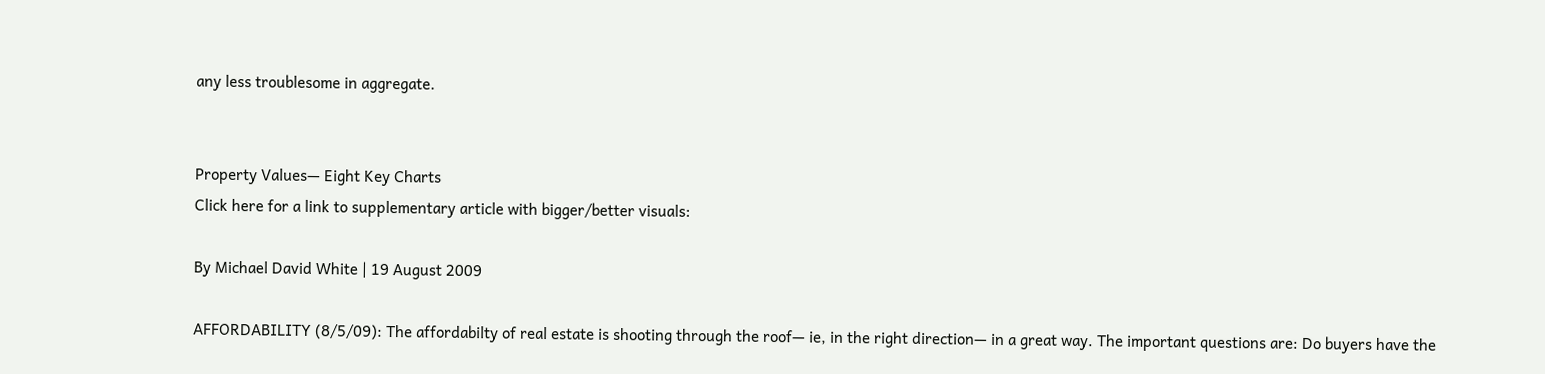any less troublesome in aggregate.


Property Values— Eight Key Charts
Click here for a link to supplementary article with bigger/better visuals:

By Michael David White | 19 August 2009

AFFORDABILITY (8/5/09): The affordabilty of real estate is shooting through the roof— ie, in the right direction— in a great way. The important questions are: Do buyers have the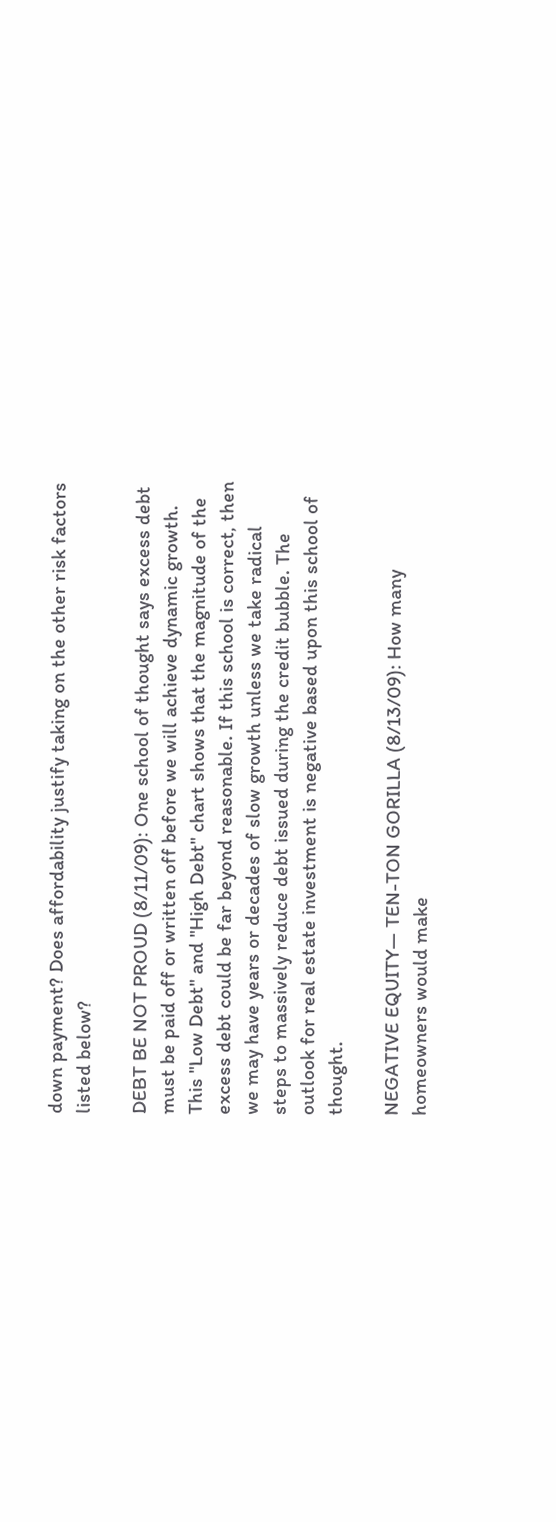down payment? Does affordability justify taking on the other risk factors listed below?

DEBT BE NOT PROUD (8/11/09): One school of thought says excess debt must be paid off or written off before we will achieve dynamic growth. This "Low Debt" and "High Debt" chart shows that the magnitude of the excess debt could be far beyond reasonable. If this school is correct, then we may have years or decades of slow growth unless we take radical steps to massively reduce debt issued during the credit bubble. The outlook for real estate investment is negative based upon this school of thought.

NEGATIVE EQUITY— TEN-TON GORILLA (8/13/09): How many homeowners would make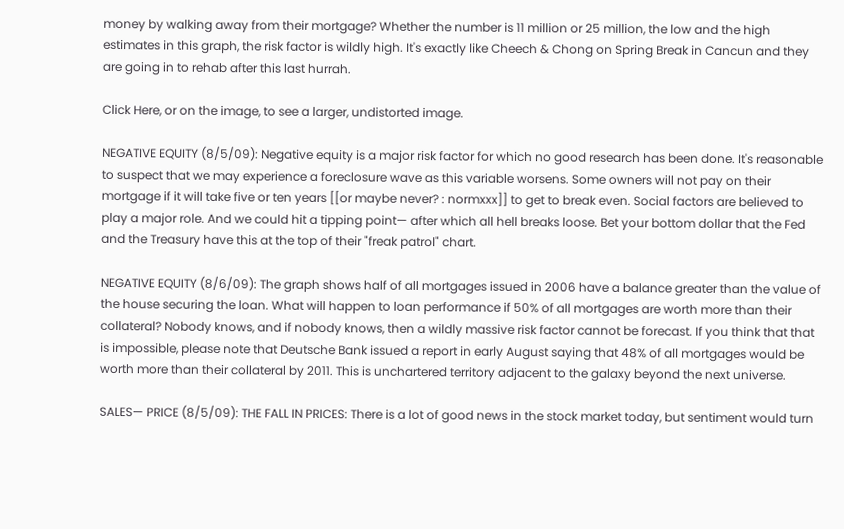money by walking away from their mortgage? Whether the number is 11 million or 25 million, the low and the high estimates in this graph, the risk factor is wildly high. It's exactly like Cheech & Chong on Spring Break in Cancun and they are going in to rehab after this last hurrah.

Click Here, or on the image, to see a larger, undistorted image.

NEGATIVE EQUITY (8/5/09): Negative equity is a major risk factor for which no good research has been done. It's reasonable to suspect that we may experience a foreclosure wave as this variable worsens. Some owners will not pay on their mortgage if it will take five or ten years [[or maybe never? : normxxx]] to get to break even. Social factors are believed to play a major role. And we could hit a tipping point— after which all hell breaks loose. Bet your bottom dollar that the Fed and the Treasury have this at the top of their "freak patrol" chart.

NEGATIVE EQUITY (8/6/09): The graph shows half of all mortgages issued in 2006 have a balance greater than the value of the house securing the loan. What will happen to loan performance if 50% of all mortgages are worth more than their collateral? Nobody knows, and if nobody knows, then a wildly massive risk factor cannot be forecast. If you think that that is impossible, please note that Deutsche Bank issued a report in early August saying that 48% of all mortgages would be worth more than their collateral by 2011. This is unchartered territory adjacent to the galaxy beyond the next universe.

SALES— PRICE (8/5/09): THE FALL IN PRICES: There is a lot of good news in the stock market today, but sentiment would turn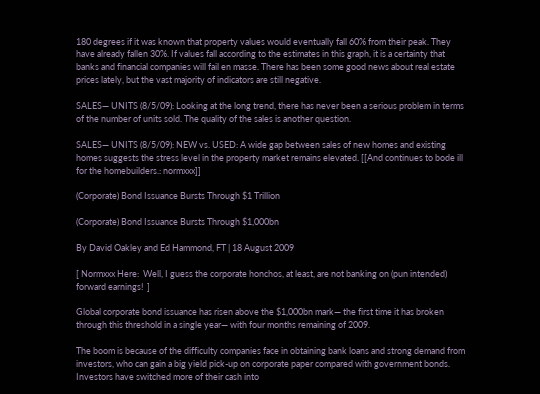180 degrees if it was known that property values would eventually fall 60% from their peak. They have already fallen 30%. If values fall according to the estimates in this graph, it is a certainty that banks and financial companies will fail en masse. There has been some good news about real estate prices lately, but the vast majority of indicators are still negative.

SALES— UNITS (8/5/09): Looking at the long trend, there has never been a serious problem in terms of the number of units sold. The quality of the sales is another question.

SALES— UNITS (8/5/09): NEW vs. USED: A wide gap between sales of new homes and existing homes suggests the stress level in the property market remains elevated. [[And continues to bode ill for the homebuilders.: normxxx]]

(Corporate) Bond Issuance Bursts Through $1 Trillion

(Corporate) Bond Issuance Bursts Through $1,000bn

By David Oakley and Ed Hammond, FT | 18 August 2009

[ Normxxx Here:  Well, I guess the corporate honchos, at least, are not banking on (pun intended) forward earnings!  ]

Global corporate bond issuance has risen above the $1,000bn mark— the first time it has broken through this threshold in a single year— with four months remaining of 2009.

The boom is because of the difficulty companies face in obtaining bank loans and strong demand from investors, who can gain a big yield pick-up on corporate paper compared with government bonds. Investors have switched more of their cash into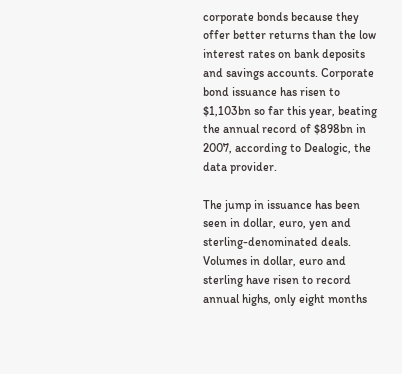corporate bonds because they offer better returns than the low interest rates on bank deposits and savings accounts. Corporate bond issuance has risen to $1,103bn so far this year, beating the annual record of $898bn in 2007, according to Dealogic, the data provider.

The jump in issuance has been seen in dollar, euro, yen and sterling-denominated deals. Volumes in dollar, euro and sterling have risen to record annual highs, only eight months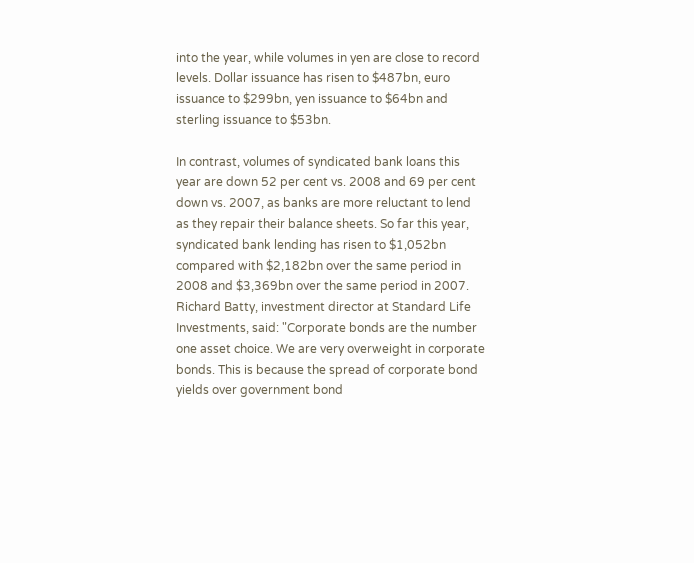into the year, while volumes in yen are close to record levels. Dollar issuance has risen to $487bn, euro issuance to $299bn, yen issuance to $64bn and sterling issuance to $53bn.

In contrast, volumes of syndicated bank loans this year are down 52 per cent vs. 2008 and 69 per cent down vs. 2007, as banks are more reluctant to lend as they repair their balance sheets. So far this year, syndicated bank lending has risen to $1,052bn compared with $2,182bn over the same period in 2008 and $3,369bn over the same period in 2007. Richard Batty, investment director at Standard Life Investments, said: "Corporate bonds are the number one asset choice. We are very overweight in corporate bonds. This is because the spread of corporate bond yields over government bond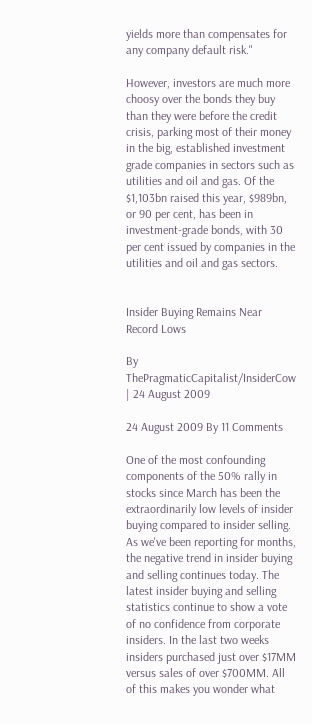yields more than compensates for any company default risk."

However, investors are much more choosy over the bonds they buy than they were before the credit crisis, parking most of their money in the big, established investment grade companies in sectors such as utilities and oil and gas. Of the $1,103bn raised this year, $989bn, or 90 per cent, has been in investment-grade bonds, with 30 per cent issued by companies in the utilities and oil and gas sectors.


Insider Buying Remains Near Record Lows

By ThePragmaticCapitalist/InsiderCow | 24 August 2009

24 August 2009 By 11 Comments

One of the most confounding components of the 50% rally in stocks since March has been the extraordinarily low levels of insider buying compared to insider selling. As we've been reporting for months, the negative trend in insider buying and selling continues today. The latest insider buying and selling statistics continue to show a vote of no confidence from corporate insiders. In the last two weeks insiders purchased just over $17MM versus sales of over $700MM. All of this makes you wonder what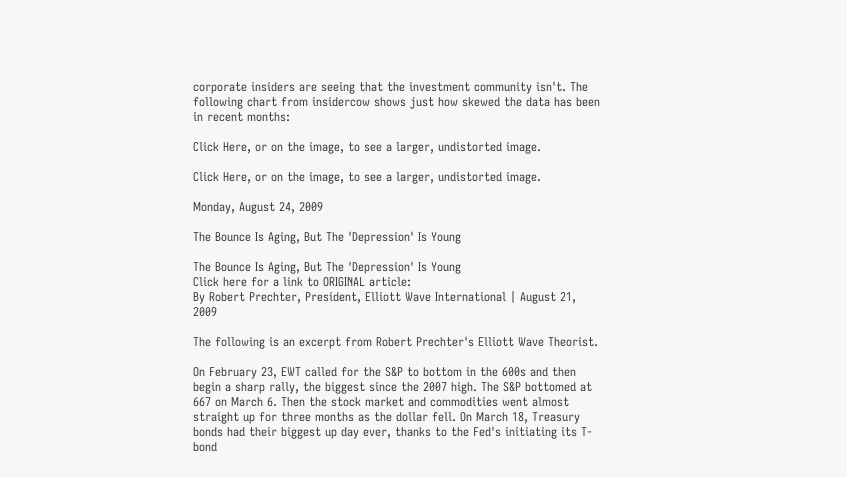corporate insiders are seeing that the investment community isn't. The following chart from insidercow shows just how skewed the data has been in recent months:

Click Here, or on the image, to see a larger, undistorted image.

Click Here, or on the image, to see a larger, undistorted image.

Monday, August 24, 2009

The Bounce Is Aging, But The 'Depression' Is Young

The Bounce Is Aging, But The 'Depression' Is Young
Click here for a link to ORIGINAL article:
By Robert Prechter, President, Elliott Wave International | August 21, 2009

The following is an excerpt from Robert Prechter's Elliott Wave Theorist.

On February 23, EWT called for the S&P to bottom in the 600s and then begin a sharp rally, the biggest since the 2007 high. The S&P bottomed at 667 on March 6. Then the stock market and commodities went almost straight up for three months as the dollar fell. On March 18, Treasury bonds had their biggest up day ever, thanks to the Fed's initiating its T-bond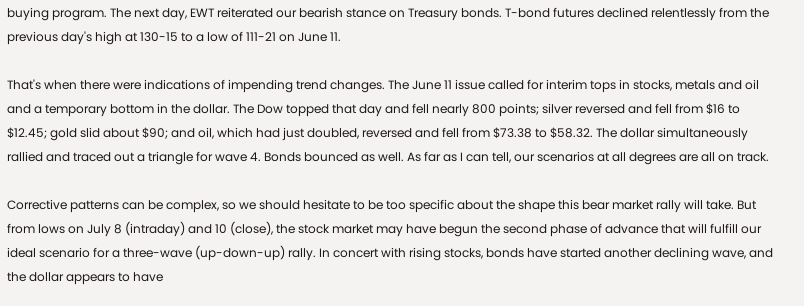buying program. The next day, EWT reiterated our bearish stance on Treasury bonds. T-bond futures declined relentlessly from the previous day's high at 130-15 to a low of 111-21 on June 11.

That's when there were indications of impending trend changes. The June 11 issue called for interim tops in stocks, metals and oil and a temporary bottom in the dollar. The Dow topped that day and fell nearly 800 points; silver reversed and fell from $16 to $12.45; gold slid about $90; and oil, which had just doubled, reversed and fell from $73.38 to $58.32. The dollar simultaneously rallied and traced out a triangle for wave 4. Bonds bounced as well. As far as I can tell, our scenarios at all degrees are all on track.

Corrective patterns can be complex, so we should hesitate to be too specific about the shape this bear market rally will take. But from lows on July 8 (intraday) and 10 (close), the stock market may have begun the second phase of advance that will fulfill our ideal scenario for a three-wave (up-down-up) rally. In concert with rising stocks, bonds have started another declining wave, and the dollar appears to have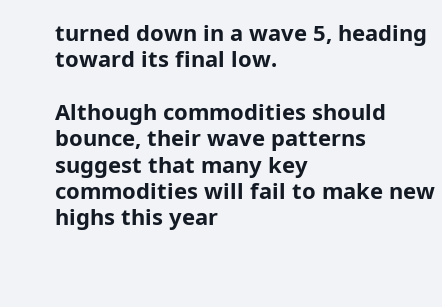turned down in a wave 5, heading toward its final low.

Although commodities should bounce, their wave patterns suggest that many key commodities will fail to make new highs this year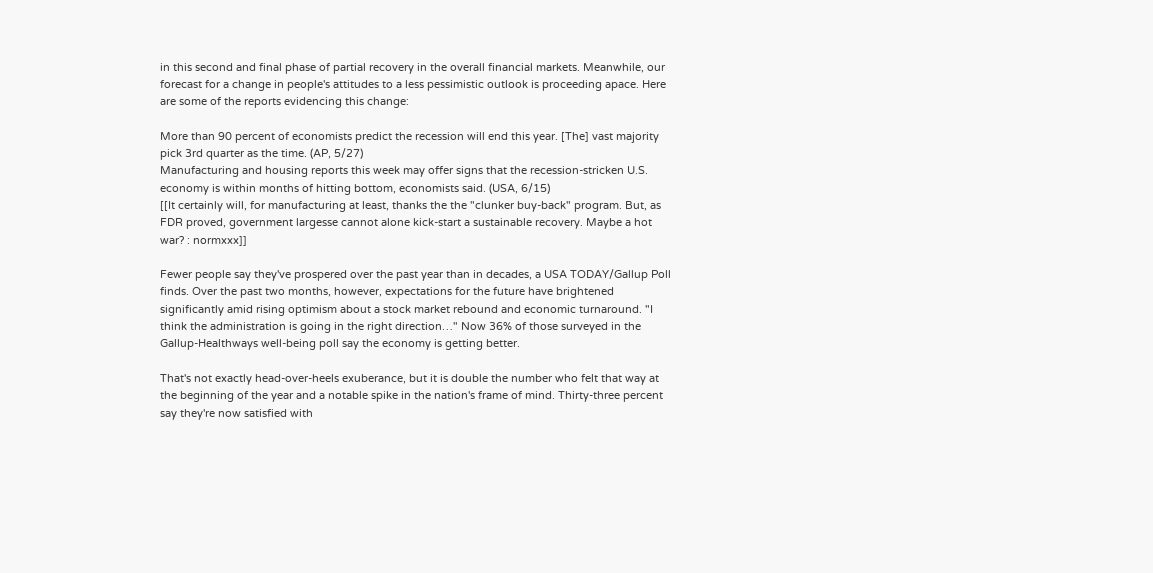in this second and final phase of partial recovery in the overall financial markets. Meanwhile, our forecast for a change in people's attitudes to a less pessimistic outlook is proceeding apace. Here are some of the reports evidencing this change:

More than 90 percent of economists predict the recession will end this year. [The] vast majority pick 3rd quarter as the time. (AP, 5/27)
Manufacturing and housing reports this week may offer signs that the recession-stricken U.S. economy is within months of hitting bottom, economists said. (USA, 6/15)
[[It certainly will, for manufacturing at least, thanks the the "clunker buy-back" program. But, as FDR proved, government largesse cannot alone kick-start a sustainable recovery. Maybe a hot war? : normxxx]]

Fewer people say they've prospered over the past year than in decades, a USA TODAY/Gallup Poll finds. Over the past two months, however, expectations for the future have brightened significantly amid rising optimism about a stock market rebound and economic turnaround. "I think the administration is going in the right direction…" Now 36% of those surveyed in the Gallup-Healthways well-being poll say the economy is getting better.

That's not exactly head-over-heels exuberance, but it is double the number who felt that way at the beginning of the year and a notable spike in the nation's frame of mind. Thirty-three percent say they're now satisfied with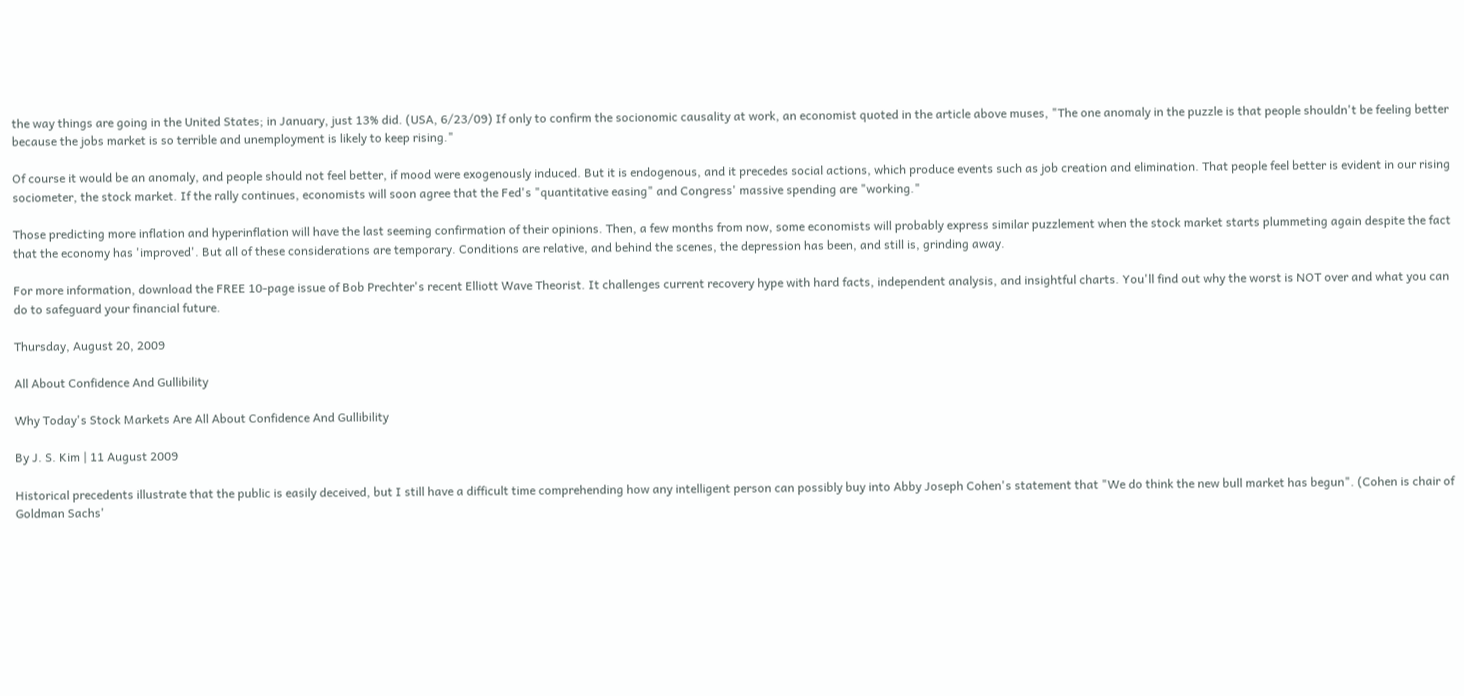the way things are going in the United States; in January, just 13% did. (USA, 6/23/09) If only to confirm the socionomic causality at work, an economist quoted in the article above muses, "The one anomaly in the puzzle is that people shouldn't be feeling better because the jobs market is so terrible and unemployment is likely to keep rising."

Of course it would be an anomaly, and people should not feel better, if mood were exogenously induced. But it is endogenous, and it precedes social actions, which produce events such as job creation and elimination. That people feel better is evident in our rising sociometer, the stock market. If the rally continues, economists will soon agree that the Fed's "quantitative easing" and Congress' massive spending are "working."

Those predicting more inflation and hyperinflation will have the last seeming confirmation of their opinions. Then, a few months from now, some economists will probably express similar puzzlement when the stock market starts plummeting again despite the fact that the economy has 'improved'. But all of these considerations are temporary. Conditions are relative, and behind the scenes, the depression has been, and still is, grinding away.

For more information, download the FREE 10-page issue of Bob Prechter's recent Elliott Wave Theorist. It challenges current recovery hype with hard facts, independent analysis, and insightful charts. You'll find out why the worst is NOT over and what you can do to safeguard your financial future.

Thursday, August 20, 2009

All About Confidence And Gullibility

Why Today's Stock Markets Are All About Confidence And Gullibility

By J. S. Kim | 11 August 2009

Historical precedents illustrate that the public is easily deceived, but I still have a difficult time comprehending how any intelligent person can possibly buy into Abby Joseph Cohen's statement that "We do think the new bull market has begun". (Cohen is chair of Goldman Sachs'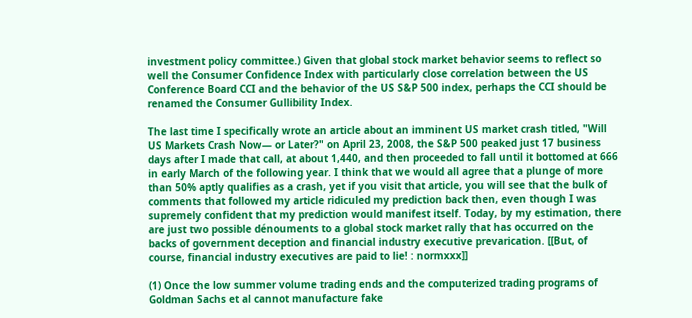investment policy committee.) Given that global stock market behavior seems to reflect so well the Consumer Confidence Index with particularly close correlation between the US Conference Board CCI and the behavior of the US S&P 500 index, perhaps the CCI should be renamed the Consumer Gullibility Index.

The last time I specifically wrote an article about an imminent US market crash titled, "Will US Markets Crash Now— or Later?" on April 23, 2008, the S&P 500 peaked just 17 business days after I made that call, at about 1,440, and then proceeded to fall until it bottomed at 666 in early March of the following year. I think that we would all agree that a plunge of more than 50% aptly qualifies as a crash, yet if you visit that article, you will see that the bulk of comments that followed my article ridiculed my prediction back then, even though I was supremely confident that my prediction would manifest itself. Today, by my estimation, there are just two possible dénouments to a global stock market rally that has occurred on the backs of government deception and financial industry executive prevarication. [[But, of course, financial industry executives are paid to lie! : normxxx]]

(1) Once the low summer volume trading ends and the computerized trading programs of Goldman Sachs et al cannot manufacture fake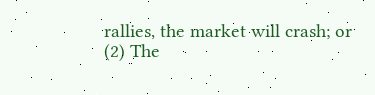rallies, the market will crash; or
(2) The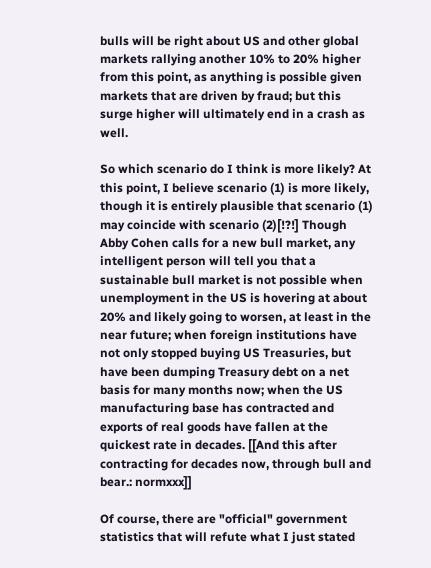bulls will be right about US and other global markets rallying another 10% to 20% higher from this point, as anything is possible given markets that are driven by fraud; but this surge higher will ultimately end in a crash as well.

So which scenario do I think is more likely? At this point, I believe scenario (1) is more likely, though it is entirely plausible that scenario (1) may coincide with scenario (2)[!?!] Though Abby Cohen calls for a new bull market, any intelligent person will tell you that a sustainable bull market is not possible when unemployment in the US is hovering at about 20% and likely going to worsen, at least in the near future; when foreign institutions have not only stopped buying US Treasuries, but have been dumping Treasury debt on a net basis for many months now; when the US manufacturing base has contracted and exports of real goods have fallen at the quickest rate in decades. [[And this after contracting for decades now, through bull and bear.: normxxx]]

Of course, there are "official" government statistics that will refute what I just stated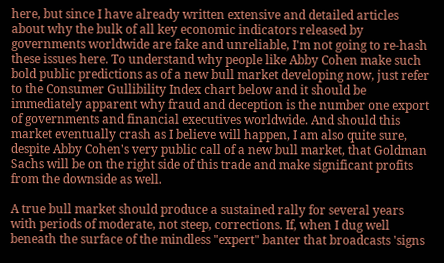here, but since I have already written extensive and detailed articles about why the bulk of all key economic indicators released by governments worldwide are fake and unreliable, I'm not going to re-hash these issues here. To understand why people like Abby Cohen make such bold public predictions as of a new bull market developing now, just refer to the Consumer Gullibility Index chart below and it should be immediately apparent why fraud and deception is the number one export of governments and financial executives worldwide. And should this market eventually crash as I believe will happen, I am also quite sure, despite Abby Cohen's very public call of a new bull market, that Goldman Sachs will be on the right side of this trade and make significant profits from the downside as well.

A true bull market should produce a sustained rally for several years with periods of moderate, not steep, corrections. If, when I dug well beneath the surface of the mindless "expert" banter that broadcasts 'signs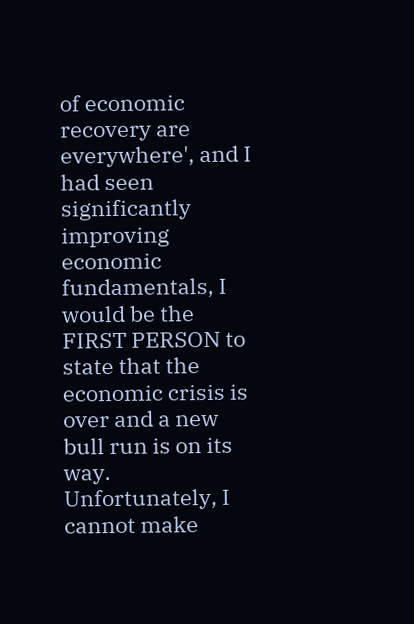of economic recovery are everywhere', and I had seen significantly improving economic fundamentals, I would be the FIRST PERSON to state that the economic crisis is over and a new bull run is on its way. Unfortunately, I cannot make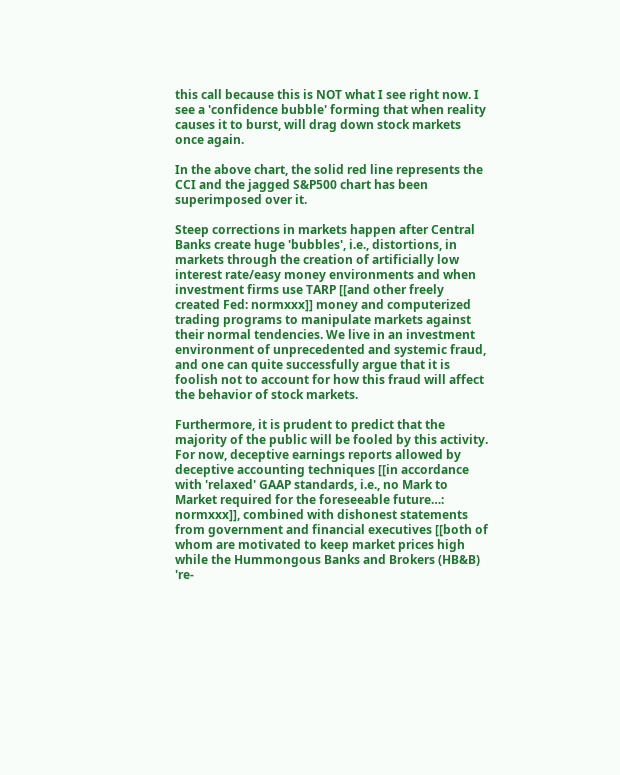this call because this is NOT what I see right now. I see a 'confidence bubble' forming that when reality causes it to burst, will drag down stock markets once again.

In the above chart, the solid red line represents the CCI and the jagged S&P500 chart has been superimposed over it.

Steep corrections in markets happen after Central Banks create huge 'bubbles', i.e., distortions, in markets through the creation of artificially low interest rate/easy money environments and when investment firms use TARP [[and other freely created Fed: normxxx]] money and computerized trading programs to manipulate markets against their normal tendencies. We live in an investment environment of unprecedented and systemic fraud, and one can quite successfully argue that it is foolish not to account for how this fraud will affect the behavior of stock markets.

Furthermore, it is prudent to predict that the majority of the public will be fooled by this activity. For now, deceptive earnings reports allowed by deceptive accounting techniques [[in accordance with 'relaxed' GAAP standards, i.e., no Mark to Market required for the foreseeable future…: normxxx]], combined with dishonest statements from government and financial executives [[both of whom are motivated to keep market prices high while the Hummongous Banks and Brokers (HB&B) 're-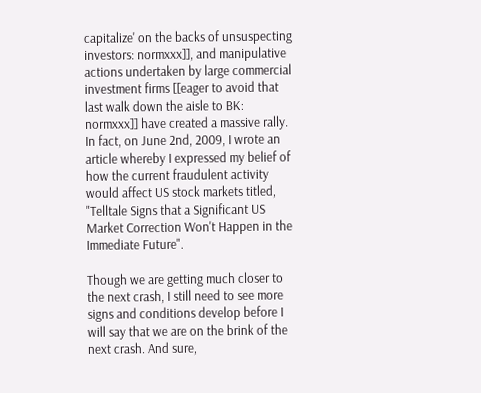capitalize' on the backs of unsuspecting investors: normxxx]], and manipulative actions undertaken by large commercial investment firms [[eager to avoid that last walk down the aisle to BK: normxxx]] have created a massive rally. In fact, on June 2nd, 2009, I wrote an article whereby I expressed my belief of how the current fraudulent activity would affect US stock markets titled, "Telltale Signs that a Significant US Market Correction Won't Happen in the Immediate Future".

Though we are getting much closer to the next crash, I still need to see more signs and conditions develop before I will say that we are on the brink of the next crash. And sure,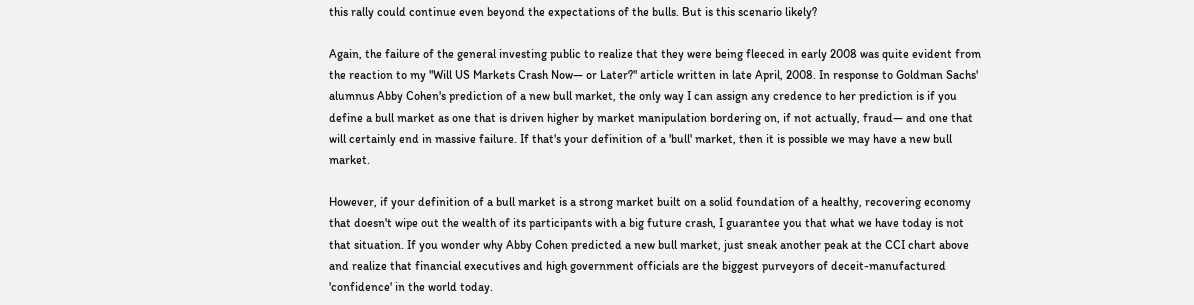this rally could continue even beyond the expectations of the bulls. But is this scenario likely?

Again, the failure of the general investing public to realize that they were being fleeced in early 2008 was quite evident from the reaction to my "Will US Markets Crash Now— or Later?" article written in late April, 2008. In response to Goldman Sachs' alumnus Abby Cohen's prediction of a new bull market, the only way I can assign any credence to her prediction is if you define a bull market as one that is driven higher by market manipulation bordering on, if not actually, fraud— and one that will certainly end in massive failure. If that's your definition of a 'bull' market, then it is possible we may have a new bull market.

However, if your definition of a bull market is a strong market built on a solid foundation of a healthy, recovering economy that doesn't wipe out the wealth of its participants with a big future crash, I guarantee you that what we have today is not that situation. If you wonder why Abby Cohen predicted a new bull market, just sneak another peak at the CCI chart above and realize that financial executives and high government officials are the biggest purveyors of deceit-manufactured 'confidence' in the world today.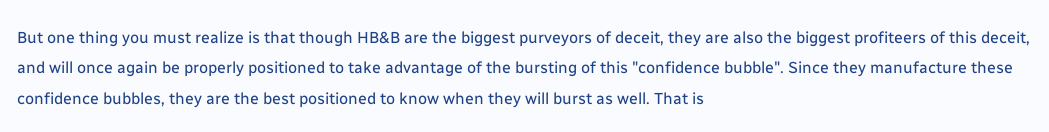But one thing you must realize is that though HB&B are the biggest purveyors of deceit, they are also the biggest profiteers of this deceit, and will once again be properly positioned to take advantage of the bursting of this "confidence bubble". Since they manufacture these confidence bubbles, they are the best positioned to know when they will burst as well. That is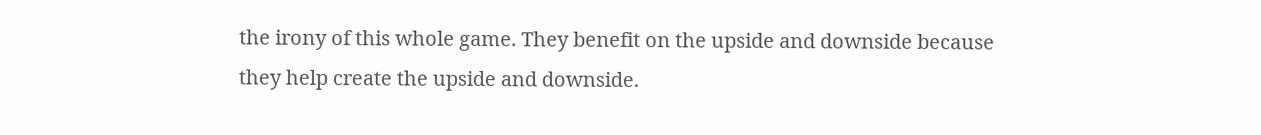the irony of this whole game. They benefit on the upside and downside because they help create the upside and downside.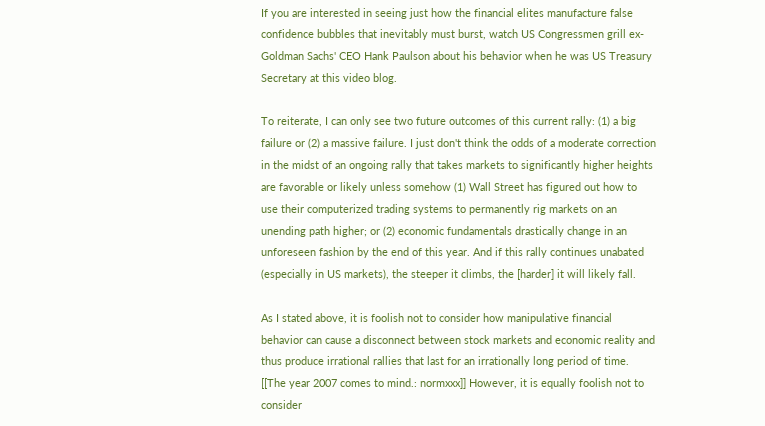If you are interested in seeing just how the financial elites manufacture false confidence bubbles that inevitably must burst, watch US Congressmen grill ex-Goldman Sachs' CEO Hank Paulson about his behavior when he was US Treasury Secretary at this video blog.

To reiterate, I can only see two future outcomes of this current rally: (1) a big failure or (2) a massive failure. I just don't think the odds of a moderate correction in the midst of an ongoing rally that takes markets to significantly higher heights are favorable or likely unless somehow (1) Wall Street has figured out how to use their computerized trading systems to permanently rig markets on an unending path higher; or (2) economic fundamentals drastically change in an unforeseen fashion by the end of this year. And if this rally continues unabated (especially in US markets), the steeper it climbs, the [harder] it will likely fall.

As I stated above, it is foolish not to consider how manipulative financial behavior can cause a disconnect between stock markets and economic reality and thus produce irrational rallies that last for an irrationally long period of time. [[The year 2007 comes to mind.: normxxx]] However, it is equally foolish not to consider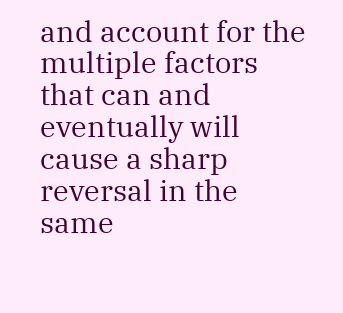and account for the multiple factors that can and eventually will cause a sharp reversal in the same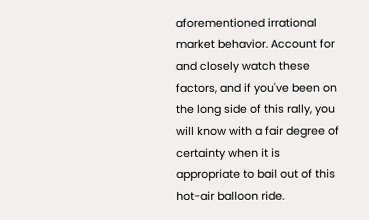aforementioned irrational market behavior. Account for and closely watch these factors, and if you've been on the long side of this rally, you will know with a fair degree of certainty when it is appropriate to bail out of this hot-air balloon ride.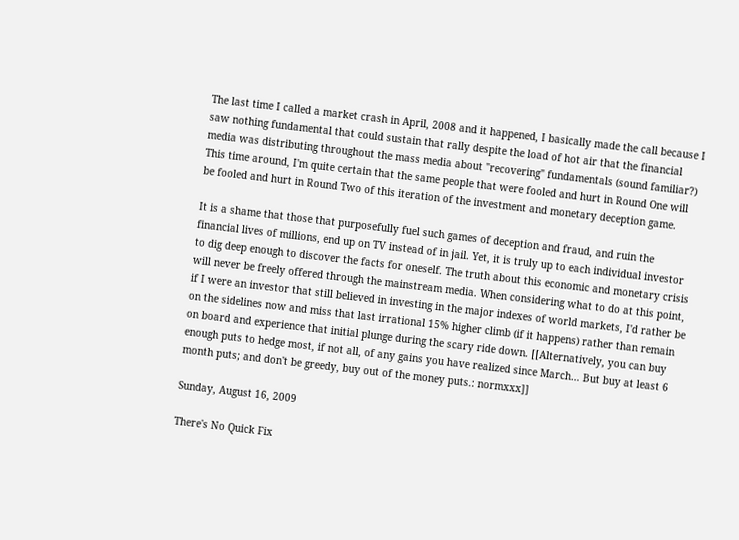The last time I called a market crash in April, 2008 and it happened, I basically made the call because I saw nothing fundamental that could sustain that rally despite the load of hot air that the financial media was distributing throughout the mass media about "recovering" fundamentals (sound familiar?) This time around, I'm quite certain that the same people that were fooled and hurt in Round One will be fooled and hurt in Round Two of this iteration of the investment and monetary deception game.

It is a shame that those that purposefully fuel such games of deception and fraud, and ruin the financial lives of millions, end up on TV instead of in jail. Yet, it is truly up to each individual investor to dig deep enough to discover the facts for oneself. The truth about this economic and monetary crisis will never be freely offered through the mainstream media. When considering what to do at this point, if I were an investor that still believed in investing in the major indexes of world markets, I'd rather be on the sidelines now and miss that last irrational 15% higher climb (if it happens) rather than remain on board and experience that initial plunge during the scary ride down. [[Alternatively, you can buy enough puts to hedge most, if not all, of any gains you have realized since March… But buy at least 6 month puts; and don't be greedy, buy out of the money puts.: normxxx]]

Sunday, August 16, 2009

There's No Quick Fix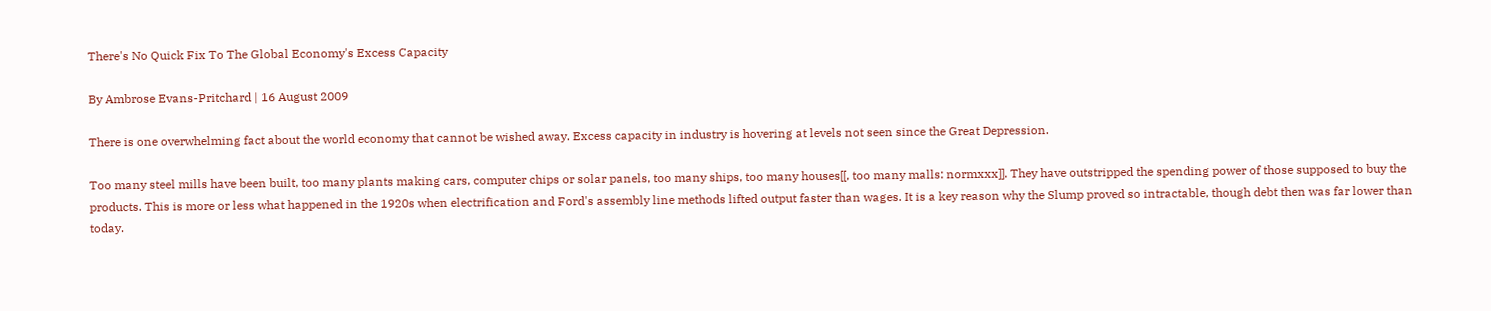There's No Quick Fix To The Global Economy's Excess Capacity

By Ambrose Evans-Pritchard | 16 August 2009

There is one overwhelming fact about the world economy that cannot be wished away. Excess capacity in industry is hovering at levels not seen since the Great Depression.

Too many steel mills have been built, too many plants making cars, computer chips or solar panels, too many ships, too many houses[[, too many malls: normxxx]]. They have outstripped the spending power of those supposed to buy the products. This is more or less what happened in the 1920s when electrification and Ford's assembly line methods lifted output faster than wages. It is a key reason why the Slump proved so intractable, though debt then was far lower than today.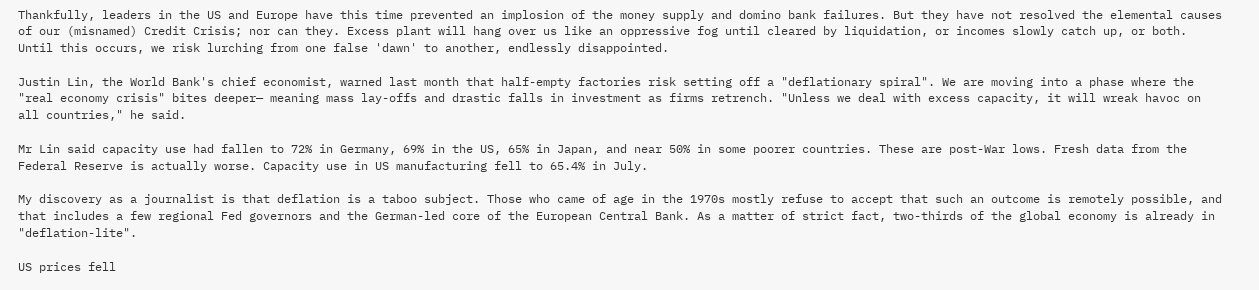Thankfully, leaders in the US and Europe have this time prevented an implosion of the money supply and domino bank failures. But they have not resolved the elemental causes of our (misnamed) Credit Crisis; nor can they. Excess plant will hang over us like an oppressive fog until cleared by liquidation, or incomes slowly catch up, or both. Until this occurs, we risk lurching from one false 'dawn' to another, endlessly disappointed.

Justin Lin, the World Bank's chief economist, warned last month that half-empty factories risk setting off a "deflationary spiral". We are moving into a phase where the "real economy crisis" bites deeper— meaning mass lay-offs and drastic falls in investment as firms retrench. "Unless we deal with excess capacity, it will wreak havoc on all countries," he said.

Mr Lin said capacity use had fallen to 72% in Germany, 69% in the US, 65% in Japan, and near 50% in some poorer countries. These are post-War lows. Fresh data from the Federal Reserve is actually worse. Capacity use in US manufacturing fell to 65.4% in July.

My discovery as a journalist is that deflation is a taboo subject. Those who came of age in the 1970s mostly refuse to accept that such an outcome is remotely possible, and that includes a few regional Fed governors and the German-led core of the European Central Bank. As a matter of strict fact, two-thirds of the global economy is already in "deflation-lite".

US prices fell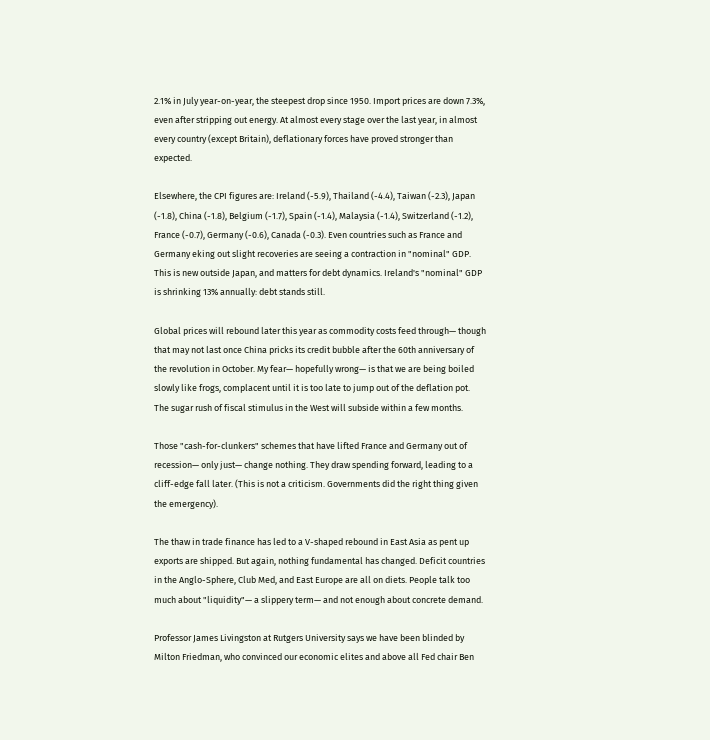2.1% in July year-on-year, the steepest drop since 1950. Import prices are down 7.3%, even after stripping out energy. At almost every stage over the last year, in almost every country (except Britain), deflationary forces have proved stronger than expected.

Elsewhere, the CPI figures are: Ireland (-5.9), Thailand (-4.4), Taiwan (-2.3), Japan (-1.8), China (-1.8), Belgium (-1.7), Spain (-1.4), Malaysia (-1.4), Switzerland (-1.2), France (-0.7), Germany (-0.6), Canada (-0.3). Even countries such as France and Germany eking out slight recoveries are seeing a contraction in "nominal" GDP. This is new outside Japan, and matters for debt dynamics. Ireland's "nominal" GDP is shrinking 13% annually: debt stands still.

Global prices will rebound later this year as commodity costs feed through— though that may not last once China pricks its credit bubble after the 60th anniversary of the revolution in October. My fear— hopefully wrong— is that we are being boiled slowly like frogs, complacent until it is too late to jump out of the deflation pot. The sugar rush of fiscal stimulus in the West will subside within a few months.

Those "cash-for-clunkers" schemes that have lifted France and Germany out of recession— only just— change nothing. They draw spending forward, leading to a cliff-edge fall later. (This is not a criticism. Governments did the right thing given the emergency).

The thaw in trade finance has led to a V-shaped rebound in East Asia as pent up exports are shipped. But again, nothing fundamental has changed. Deficit countries in the Anglo-Sphere, Club Med, and East Europe are all on diets. People talk too much about "liquidity"— a slippery term— and not enough about concrete demand.

Professor James Livingston at Rutgers University says we have been blinded by Milton Friedman, who convinced our economic elites and above all Fed chair Ben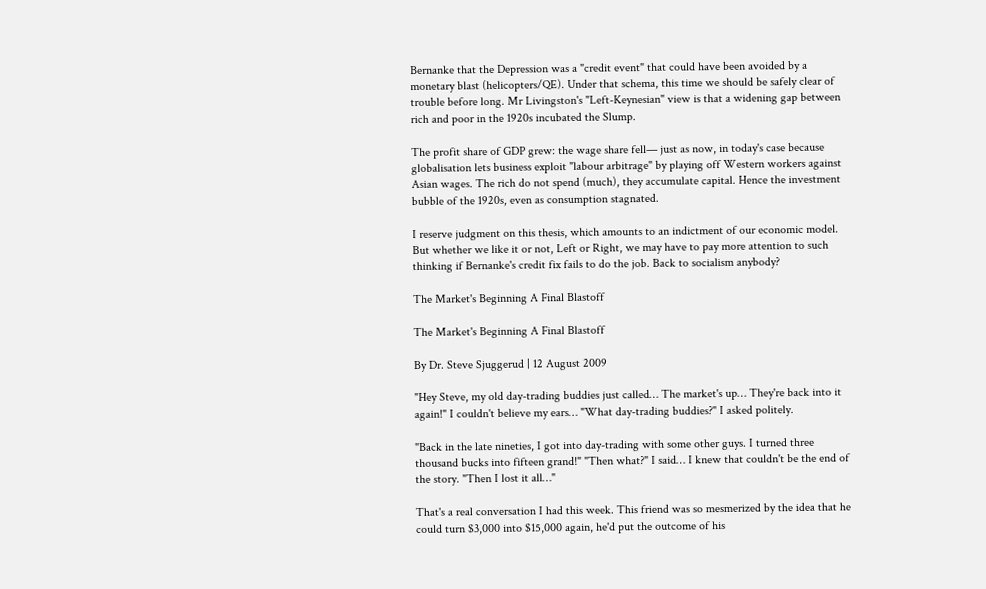Bernanke that the Depression was a "credit event" that could have been avoided by a monetary blast (helicopters/QE). Under that schema, this time we should be safely clear of trouble before long. Mr Livingston's "Left-Keynesian" view is that a widening gap between rich and poor in the 1920s incubated the Slump.

The profit share of GDP grew: the wage share fell— just as now, in today's case because globalisation lets business exploit "labour arbitrage" by playing off Western workers against Asian wages. The rich do not spend (much), they accumulate capital. Hence the investment bubble of the 1920s, even as consumption stagnated.

I reserve judgment on this thesis, which amounts to an indictment of our economic model. But whether we like it or not, Left or Right, we may have to pay more attention to such thinking if Bernanke's credit fix fails to do the job. Back to socialism anybody?

The Market's Beginning A Final Blastoff

The Market's Beginning A Final Blastoff

By Dr. Steve Sjuggerud | 12 August 2009

"Hey Steve, my old day-trading buddies just called… The market's up… They're back into it again!" I couldn't believe my ears… "What day-trading buddies?" I asked politely.

"Back in the late nineties, I got into day-trading with some other guys. I turned three thousand bucks into fifteen grand!" "Then what?" I said… I knew that couldn't be the end of the story. "Then I lost it all…"

That's a real conversation I had this week. This friend was so mesmerized by the idea that he could turn $3,000 into $15,000 again, he'd put the outcome of his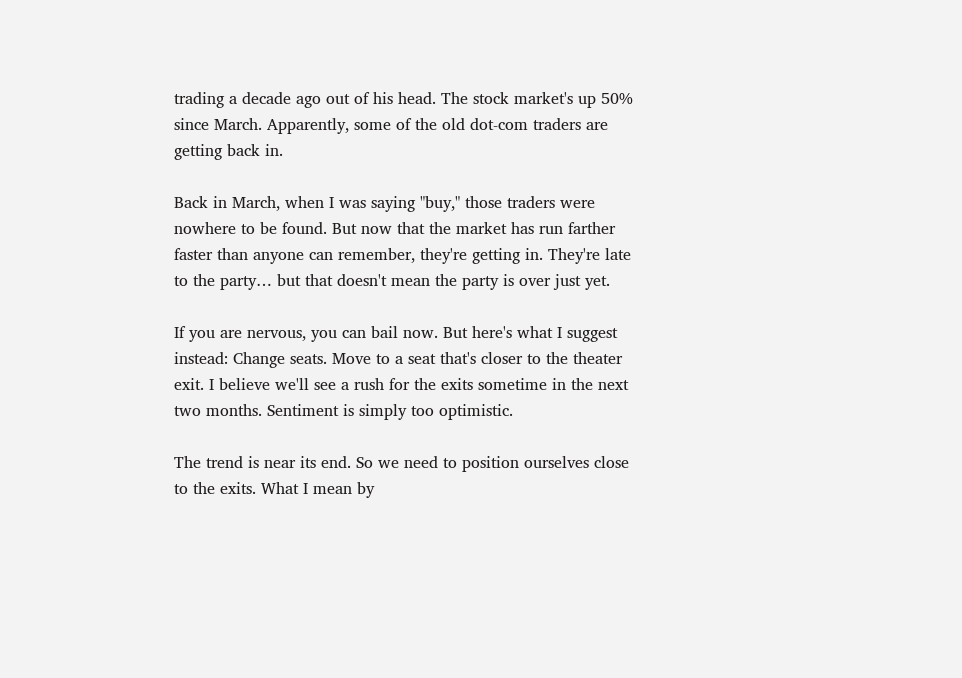trading a decade ago out of his head. The stock market's up 50% since March. Apparently, some of the old dot-com traders are getting back in.

Back in March, when I was saying "buy," those traders were nowhere to be found. But now that the market has run farther faster than anyone can remember, they're getting in. They're late to the party… but that doesn't mean the party is over just yet.

If you are nervous, you can bail now. But here's what I suggest instead: Change seats. Move to a seat that's closer to the theater exit. I believe we'll see a rush for the exits sometime in the next two months. Sentiment is simply too optimistic.

The trend is near its end. So we need to position ourselves close to the exits. What I mean by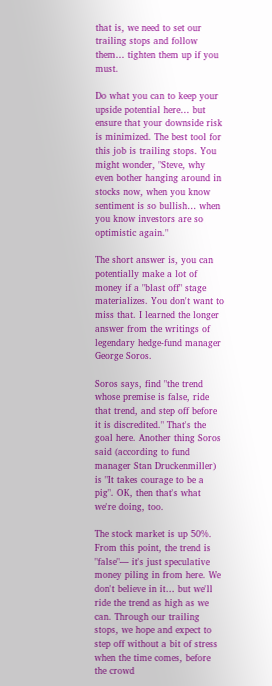that is, we need to set our trailing stops and follow them… tighten them up if you must.

Do what you can to keep your upside potential here… but ensure that your downside risk is minimized. The best tool for this job is trailing stops. You might wonder, "Steve, why even bother hanging around in stocks now, when you know sentiment is so bullish… when you know investors are so optimistic again."

The short answer is, you can potentially make a lot of money if a "blast off" stage materializes. You don't want to miss that. I learned the longer answer from the writings of legendary hedge-fund manager George Soros.

Soros says, find "the trend whose premise is false, ride that trend, and step off before it is discredited." That's the goal here. Another thing Soros said (according to fund manager Stan Druckenmiller) is "It takes courage to be a pig". OK, then that's what we're doing, too.

The stock market is up 50%. From this point, the trend is "false"— it's just speculative money piling in from here. We don't believe in it… but we'll ride the trend as high as we can. Through our trailing stops, we hope and expect to step off without a bit of stress when the time comes, before the crowd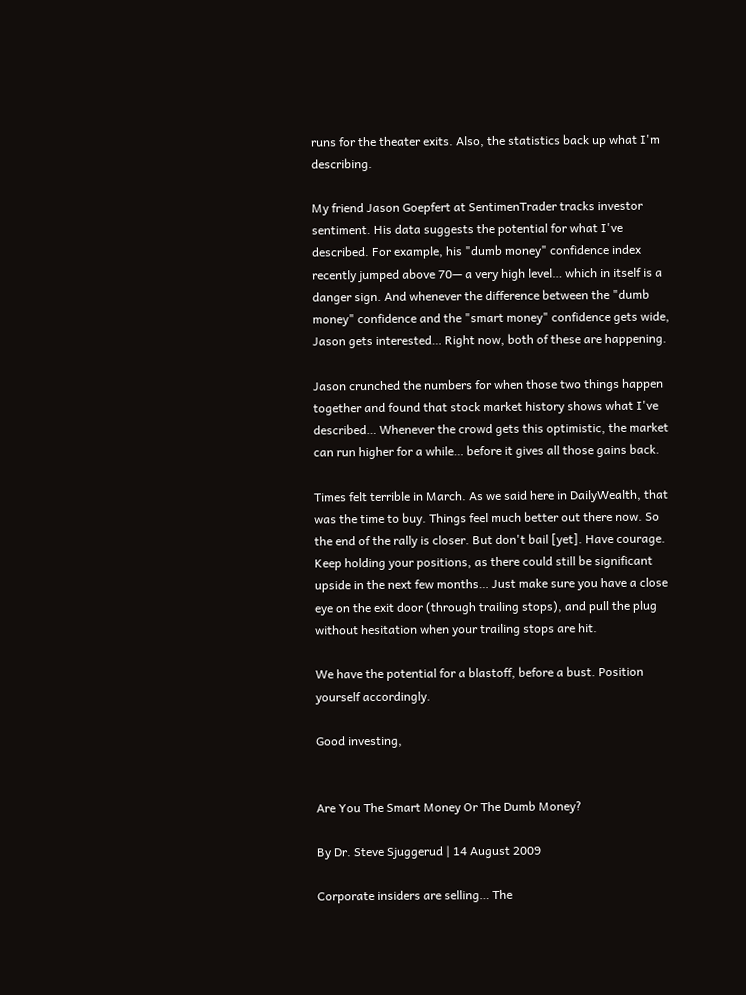runs for the theater exits. Also, the statistics back up what I'm describing.

My friend Jason Goepfert at SentimenTrader tracks investor sentiment. His data suggests the potential for what I've described. For example, his "dumb money" confidence index recently jumped above 70— a very high level… which in itself is a danger sign. And whenever the difference between the "dumb money" confidence and the "smart money" confidence gets wide, Jason gets interested… Right now, both of these are happening.

Jason crunched the numbers for when those two things happen together and found that stock market history shows what I've described… Whenever the crowd gets this optimistic, the market can run higher for a while… before it gives all those gains back.

Times felt terrible in March. As we said here in DailyWealth, that was the time to buy. Things feel much better out there now. So the end of the rally is closer. But don't bail [yet]. Have courage. Keep holding your positions, as there could still be significant upside in the next few months… Just make sure you have a close eye on the exit door (through trailing stops), and pull the plug without hesitation when your trailing stops are hit.

We have the potential for a blastoff, before a bust. Position yourself accordingly.

Good investing,


Are You The Smart Money Or The Dumb Money?

By Dr. Steve Sjuggerud | 14 August 2009

Corporate insiders are selling… The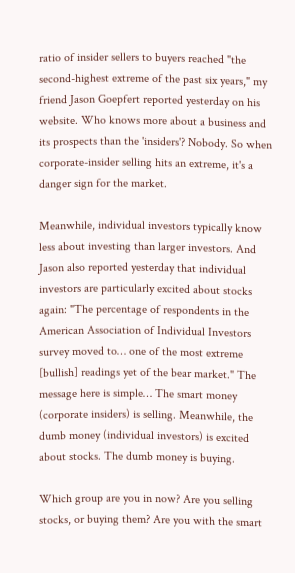ratio of insider sellers to buyers reached "the second-highest extreme of the past six years," my friend Jason Goepfert reported yesterday on his website. Who knows more about a business and its prospects than the 'insiders'? Nobody. So when corporate-insider selling hits an extreme, it's a danger sign for the market.

Meanwhile, individual investors typically know less about investing than larger investors. And Jason also reported yesterday that individual investors are particularly excited about stocks again: "The percentage of respondents in the American Association of Individual Investors survey moved to… one of the most extreme [bullish] readings yet of the bear market." The message here is simple… The smart money (corporate insiders) is selling. Meanwhile, the dumb money (individual investors) is excited about stocks. The dumb money is buying.

Which group are you in now? Are you selling stocks, or buying them? Are you with the smart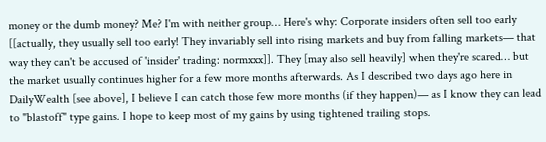money or the dumb money? Me? I'm with neither group… Here's why: Corporate insiders often sell too early [[actually, they usually sell too early! They invariably sell into rising markets and buy from falling markets— that way they can't be accused of 'insider' trading: normxxx]]. They [may also sell heavily] when they're scared… but the market usually continues higher for a few more months afterwards. As I described two days ago here in DailyWealth [see above], I believe I can catch those few more months (if they happen)— as I know they can lead to "blastoff" type gains. I hope to keep most of my gains by using tightened trailing stops.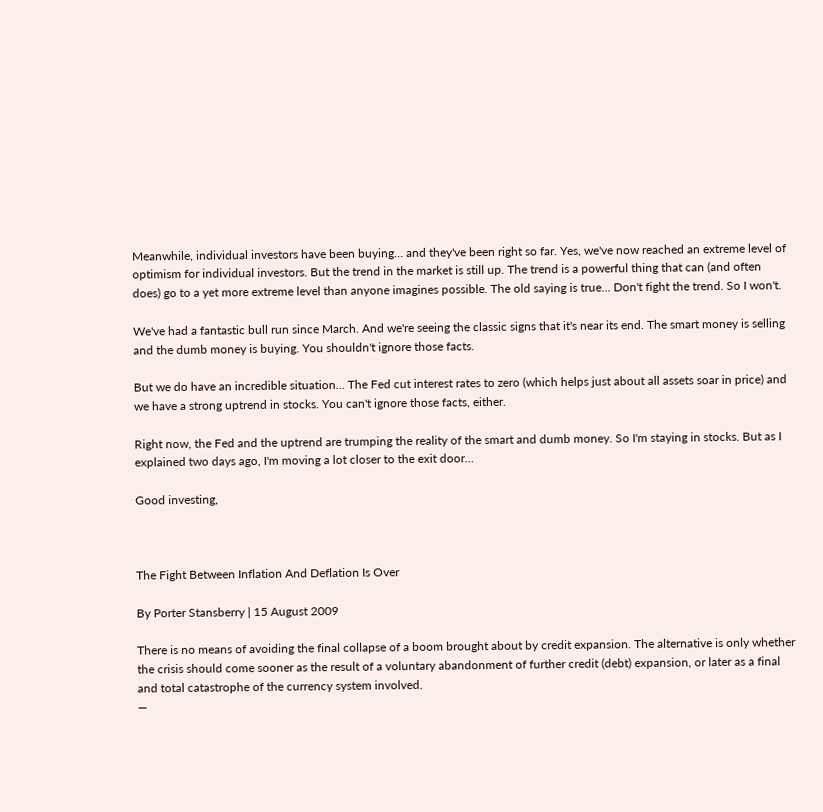Meanwhile, individual investors have been buying… and they've been right so far. Yes, we've now reached an extreme level of optimism for individual investors. But the trend in the market is still up. The trend is a powerful thing that can (and often does) go to a yet more extreme level than anyone imagines possible. The old saying is true… Don't fight the trend. So I won't.

We've had a fantastic bull run since March. And we're seeing the classic signs that it's near its end. The smart money is selling and the dumb money is buying. You shouldn't ignore those facts.

But we do have an incredible situation… The Fed cut interest rates to zero (which helps just about all assets soar in price) and we have a strong uptrend in stocks. You can't ignore those facts, either.

Right now, the Fed and the uptrend are trumping the reality of the smart and dumb money. So I'm staying in stocks. But as I explained two days ago, I'm moving a lot closer to the exit door…

Good investing,



The Fight Between Inflation And Deflation Is Over

By Porter Stansberry | 15 August 2009

There is no means of avoiding the final collapse of a boom brought about by credit expansion. The alternative is only whether the crisis should come sooner as the result of a voluntary abandonment of further credit (debt) expansion, or later as a final and total catastrophe of the currency system involved.
—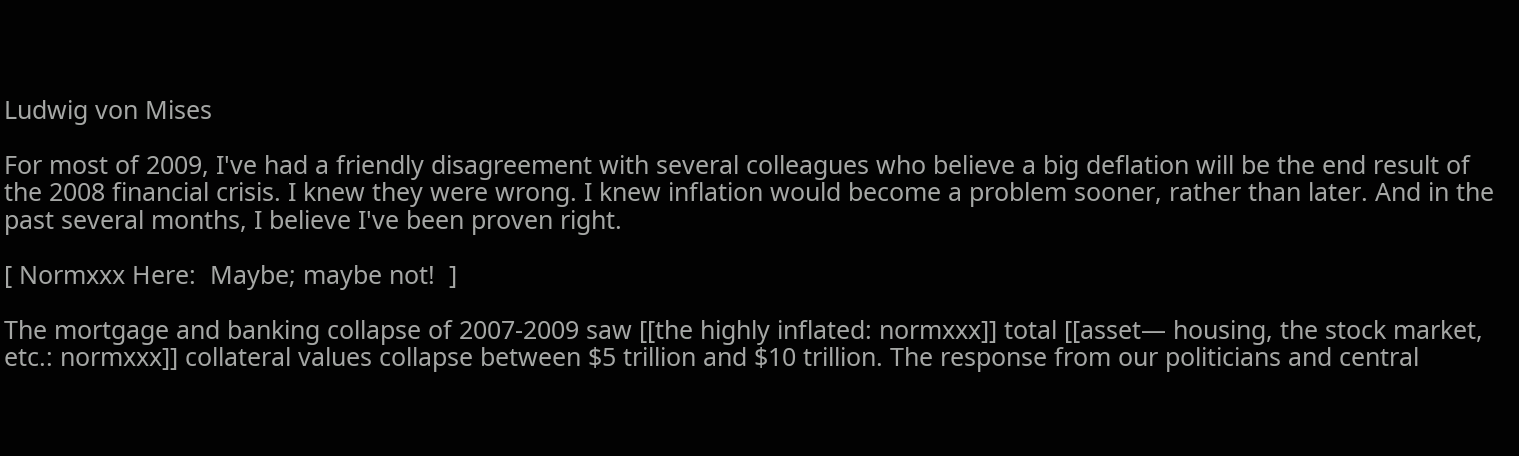Ludwig von Mises

For most of 2009, I've had a friendly disagreement with several colleagues who believe a big deflation will be the end result of the 2008 financial crisis. I knew they were wrong. I knew inflation would become a problem sooner, rather than later. And in the past several months, I believe I've been proven right.

[ Normxxx Here:  Maybe; maybe not!  ]

The mortgage and banking collapse of 2007-2009 saw [[the highly inflated: normxxx]] total [[asset— housing, the stock market, etc.: normxxx]] collateral values collapse between $5 trillion and $10 trillion. The response from our politicians and central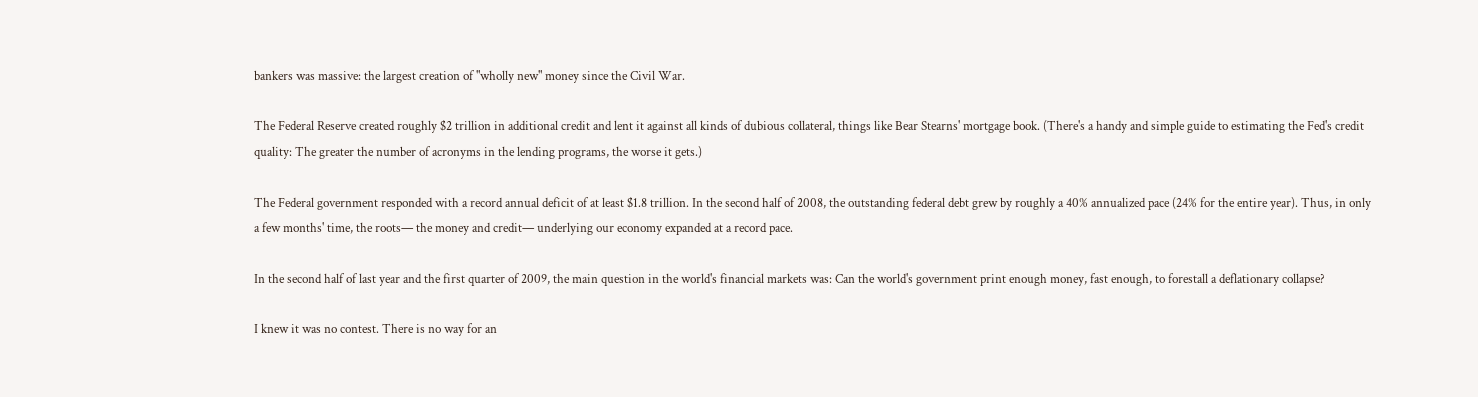bankers was massive: the largest creation of "wholly new" money since the Civil War.

The Federal Reserve created roughly $2 trillion in additional credit and lent it against all kinds of dubious collateral, things like Bear Stearns' mortgage book. (There's a handy and simple guide to estimating the Fed's credit quality: The greater the number of acronyms in the lending programs, the worse it gets.)

The Federal government responded with a record annual deficit of at least $1.8 trillion. In the second half of 2008, the outstanding federal debt grew by roughly a 40% annualized pace (24% for the entire year). Thus, in only a few months' time, the roots— the money and credit— underlying our economy expanded at a record pace.

In the second half of last year and the first quarter of 2009, the main question in the world's financial markets was: Can the world's government print enough money, fast enough, to forestall a deflationary collapse?

I knew it was no contest. There is no way for an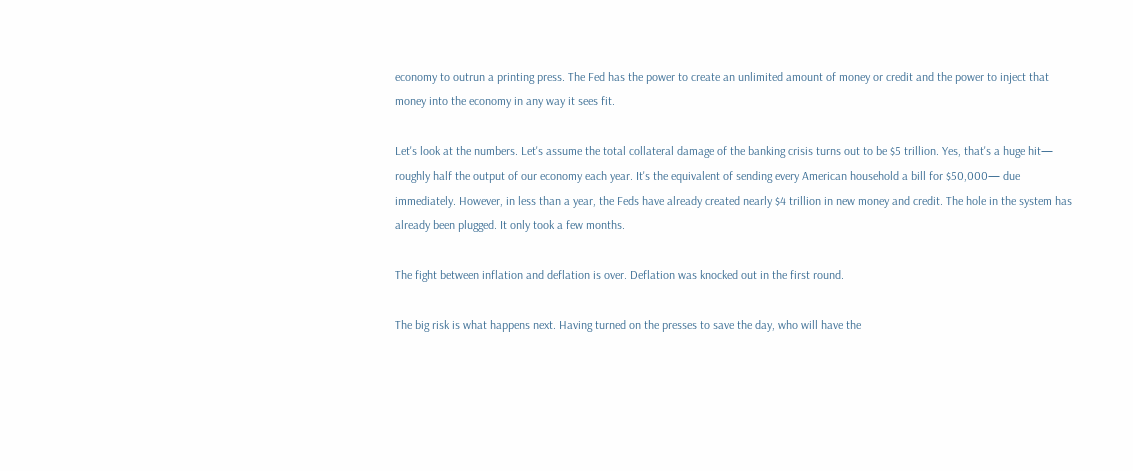economy to outrun a printing press. The Fed has the power to create an unlimited amount of money or credit and the power to inject that money into the economy in any way it sees fit.

Let's look at the numbers. Let's assume the total collateral damage of the banking crisis turns out to be $5 trillion. Yes, that's a huge hit— roughly half the output of our economy each year. It's the equivalent of sending every American household a bill for $50,000— due immediately. However, in less than a year, the Feds have already created nearly $4 trillion in new money and credit. The hole in the system has already been plugged. It only took a few months.

The fight between inflation and deflation is over. Deflation was knocked out in the first round.

The big risk is what happens next. Having turned on the presses to save the day, who will have the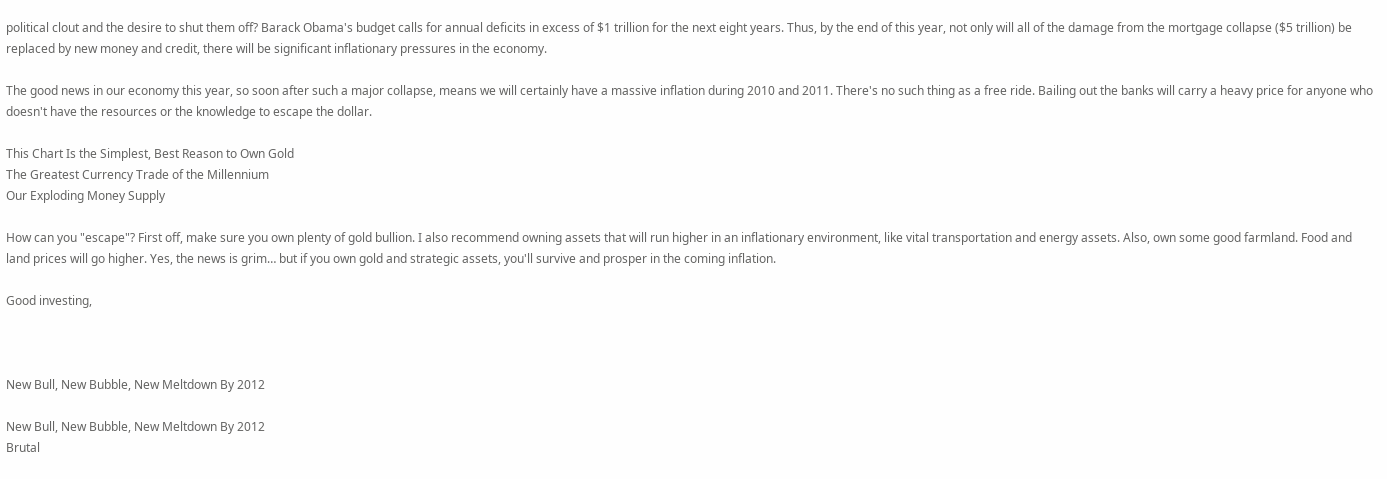political clout and the desire to shut them off? Barack Obama's budget calls for annual deficits in excess of $1 trillion for the next eight years. Thus, by the end of this year, not only will all of the damage from the mortgage collapse ($5 trillion) be replaced by new money and credit, there will be significant inflationary pressures in the economy.

The good news in our economy this year, so soon after such a major collapse, means we will certainly have a massive inflation during 2010 and 2011. There's no such thing as a free ride. Bailing out the banks will carry a heavy price for anyone who doesn't have the resources or the knowledge to escape the dollar.

This Chart Is the Simplest, Best Reason to Own Gold
The Greatest Currency Trade of the Millennium
Our Exploding Money Supply

How can you "escape"? First off, make sure you own plenty of gold bullion. I also recommend owning assets that will run higher in an inflationary environment, like vital transportation and energy assets. Also, own some good farmland. Food and land prices will go higher. Yes, the news is grim… but if you own gold and strategic assets, you'll survive and prosper in the coming inflation.

Good investing,



New Bull, New Bubble, New Meltdown By 2012

New Bull, New Bubble, New Meltdown By 2012
Brutal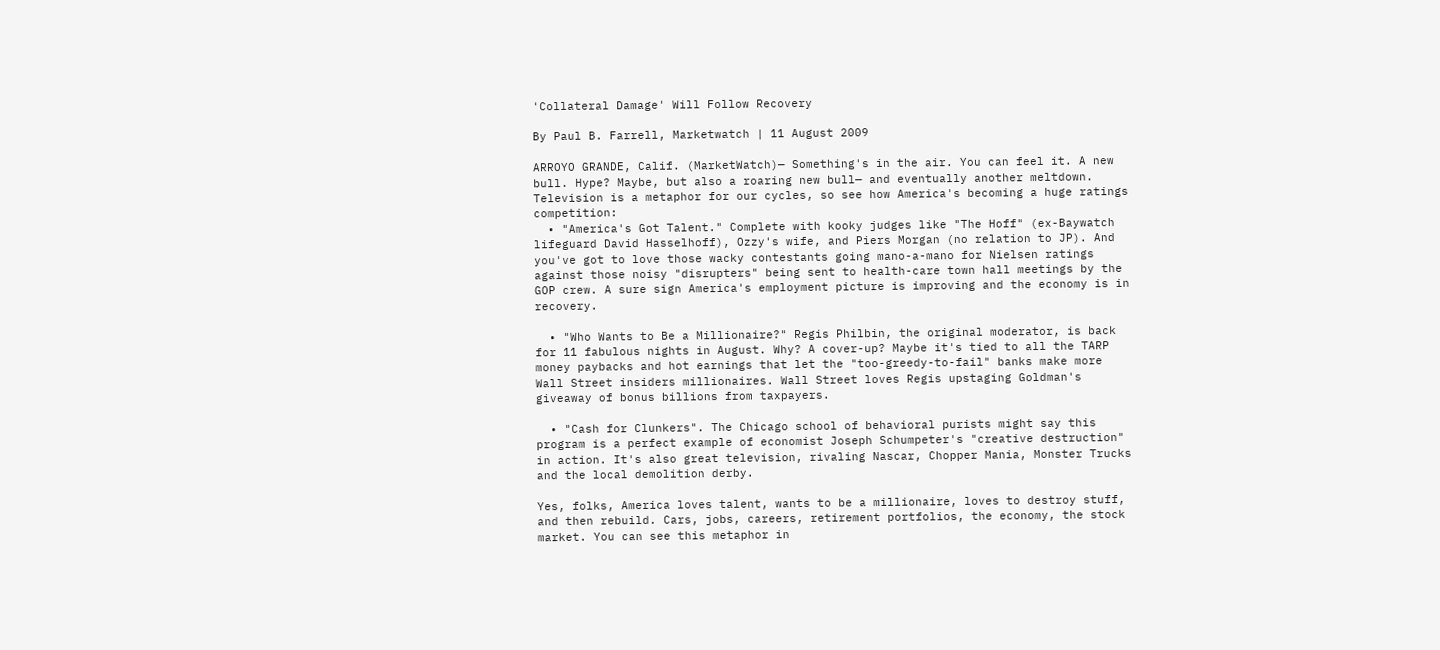'Collateral Damage' Will Follow Recovery

By Paul B. Farrell, Marketwatch | 11 August 2009

ARROYO GRANDE, Calif. (MarketWatch)— Something's in the air. You can feel it. A new bull. Hype? Maybe, but also a roaring new bull— and eventually another meltdown.
Television is a metaphor for our cycles, so see how America's becoming a huge ratings competition:
  • "America's Got Talent." Complete with kooky judges like "The Hoff" (ex-Baywatch lifeguard David Hasselhoff), Ozzy's wife, and Piers Morgan (no relation to JP). And you've got to love those wacky contestants going mano-a-mano for Nielsen ratings against those noisy "disrupters" being sent to health-care town hall meetings by the GOP crew. A sure sign America's employment picture is improving and the economy is in recovery.

  • "Who Wants to Be a Millionaire?" Regis Philbin, the original moderator, is back for 11 fabulous nights in August. Why? A cover-up? Maybe it's tied to all the TARP money paybacks and hot earnings that let the "too-greedy-to-fail" banks make more Wall Street insiders millionaires. Wall Street loves Regis upstaging Goldman's giveaway of bonus billions from taxpayers.

  • "Cash for Clunkers". The Chicago school of behavioral purists might say this program is a perfect example of economist Joseph Schumpeter's "creative destruction" in action. It's also great television, rivaling Nascar, Chopper Mania, Monster Trucks and the local demolition derby.

Yes, folks, America loves talent, wants to be a millionaire, loves to destroy stuff, and then rebuild. Cars, jobs, careers, retirement portfolios, the economy, the stock market. You can see this metaphor in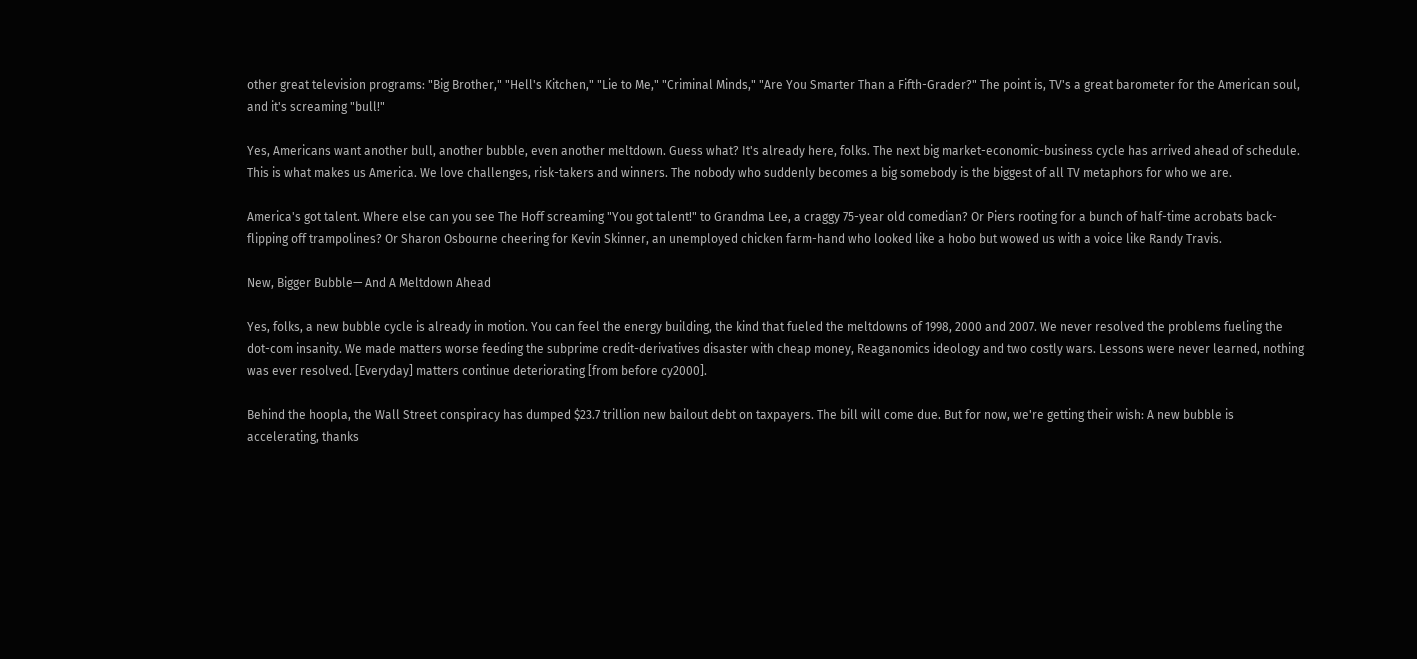other great television programs: "Big Brother," "Hell's Kitchen," "Lie to Me," "Criminal Minds," "Are You Smarter Than a Fifth-Grader?" The point is, TV's a great barometer for the American soul, and it's screaming "bull!"

Yes, Americans want another bull, another bubble, even another meltdown. Guess what? It's already here, folks. The next big market-economic-business cycle has arrived ahead of schedule. This is what makes us America. We love challenges, risk-takers and winners. The nobody who suddenly becomes a big somebody is the biggest of all TV metaphors for who we are.

America's got talent. Where else can you see The Hoff screaming "You got talent!" to Grandma Lee, a craggy 75-year old comedian? Or Piers rooting for a bunch of half-time acrobats back-flipping off trampolines? Or Sharon Osbourne cheering for Kevin Skinner, an unemployed chicken farm-hand who looked like a hobo but wowed us with a voice like Randy Travis.

New, Bigger Bubble— And A Meltdown Ahead

Yes, folks, a new bubble cycle is already in motion. You can feel the energy building, the kind that fueled the meltdowns of 1998, 2000 and 2007. We never resolved the problems fueling the dot-com insanity. We made matters worse feeding the subprime credit-derivatives disaster with cheap money, Reaganomics ideology and two costly wars. Lessons were never learned, nothing was ever resolved. [Everyday] matters continue deteriorating [from before cy2000].

Behind the hoopla, the Wall Street conspiracy has dumped $23.7 trillion new bailout debt on taxpayers. The bill will come due. But for now, we're getting their wish: A new bubble is accelerating, thanks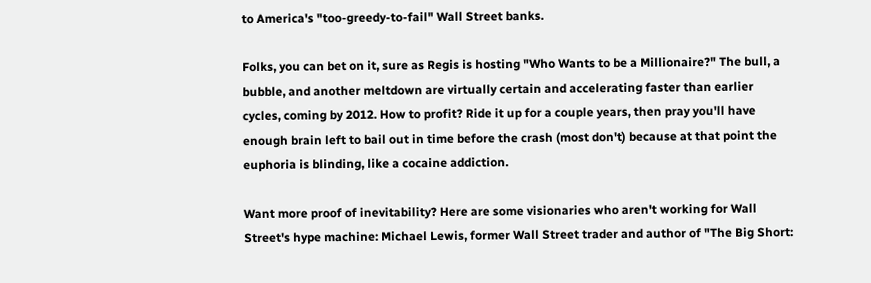to America's "too-greedy-to-fail" Wall Street banks.

Folks, you can bet on it, sure as Regis is hosting "Who Wants to be a Millionaire?" The bull, a bubble, and another meltdown are virtually certain and accelerating faster than earlier cycles, coming by 2012. How to profit? Ride it up for a couple years, then pray you'll have enough brain left to bail out in time before the crash (most don't) because at that point the euphoria is blinding, like a cocaine addiction.

Want more proof of inevitability? Here are some visionaries who aren't working for Wall Street's hype machine: Michael Lewis, former Wall Street trader and author of "The Big Short: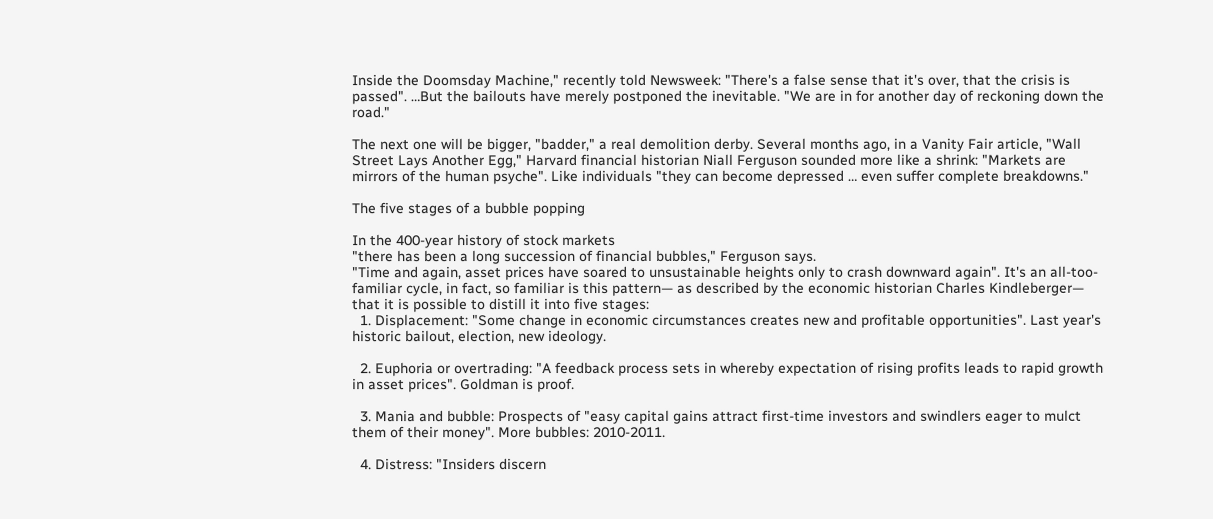Inside the Doomsday Machine," recently told Newsweek: "There's a false sense that it's over, that the crisis is passed". …But the bailouts have merely postponed the inevitable. "We are in for another day of reckoning down the road."

The next one will be bigger, "badder," a real demolition derby. Several months ago, in a Vanity Fair article, "Wall Street Lays Another Egg," Harvard financial historian Niall Ferguson sounded more like a shrink: "Markets are mirrors of the human psyche". Like individuals "they can become depressed … even suffer complete breakdowns."

The five stages of a bubble popping

In the 400-year history of stock markets
"there has been a long succession of financial bubbles," Ferguson says.
"Time and again, asset prices have soared to unsustainable heights only to crash downward again". It's an all-too-familiar cycle, in fact, so familiar is this pattern— as described by the economic historian Charles Kindleberger— that it is possible to distill it into five stages:
  1. Displacement: "Some change in economic circumstances creates new and profitable opportunities". Last year's historic bailout, election, new ideology.

  2. Euphoria or overtrading: "A feedback process sets in whereby expectation of rising profits leads to rapid growth in asset prices". Goldman is proof.

  3. Mania and bubble: Prospects of "easy capital gains attract first-time investors and swindlers eager to mulct them of their money". More bubbles: 2010-2011.

  4. Distress: "Insiders discern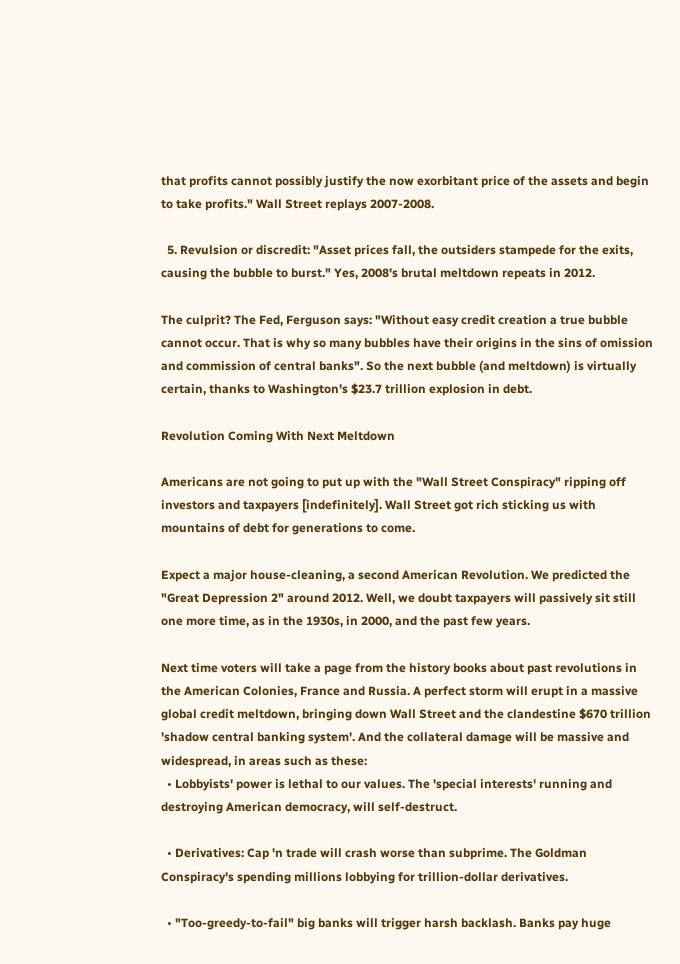that profits cannot possibly justify the now exorbitant price of the assets and begin to take profits." Wall Street replays 2007-2008.

  5. Revulsion or discredit: "Asset prices fall, the outsiders stampede for the exits, causing the bubble to burst." Yes, 2008's brutal meltdown repeats in 2012.

The culprit? The Fed, Ferguson says: "Without easy credit creation a true bubble cannot occur. That is why so many bubbles have their origins in the sins of omission and commission of central banks". So the next bubble (and meltdown) is virtually certain, thanks to Washington's $23.7 trillion explosion in debt.

Revolution Coming With Next Meltdown

Americans are not going to put up with the "Wall Street Conspiracy" ripping off investors and taxpayers [indefinitely]. Wall Street got rich sticking us with mountains of debt for generations to come.

Expect a major house-cleaning, a second American Revolution. We predicted the "Great Depression 2" around 2012. Well, we doubt taxpayers will passively sit still one more time, as in the 1930s, in 2000, and the past few years.

Next time voters will take a page from the history books about past revolutions in the American Colonies, France and Russia. A perfect storm will erupt in a massive global credit meltdown, bringing down Wall Street and the clandestine $670 trillion 'shadow central banking system'. And the collateral damage will be massive and widespread, in areas such as these:
  • Lobbyists' power is lethal to our values. The 'special interests' running and destroying American democracy, will self-destruct.

  • Derivatives: Cap 'n trade will crash worse than subprime. The Goldman Conspiracy's spending millions lobbying for trillion-dollar derivatives.

  • "Too-greedy-to-fail" big banks will trigger harsh backlash. Banks pay huge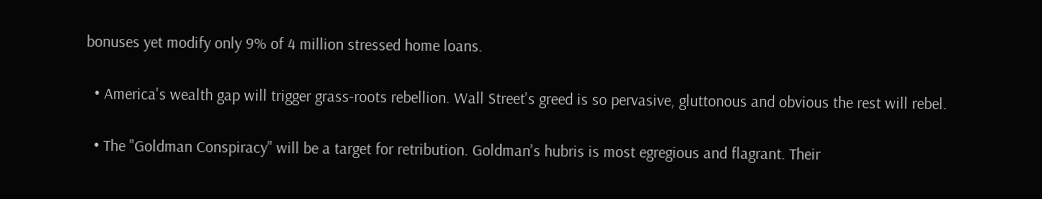bonuses yet modify only 9% of 4 million stressed home loans.

  • America's wealth gap will trigger grass-roots rebellion. Wall Street's greed is so pervasive, gluttonous and obvious the rest will rebel.

  • The "Goldman Conspiracy" will be a target for retribution. Goldman's hubris is most egregious and flagrant. Their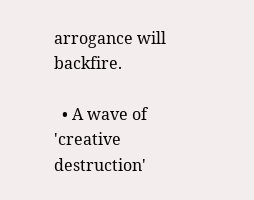arrogance will backfire.

  • A wave of 'creative destruction'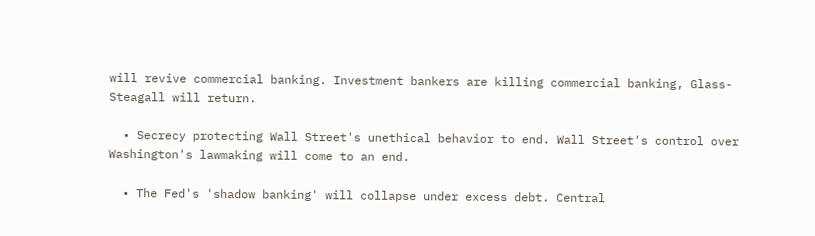will revive commercial banking. Investment bankers are killing commercial banking, Glass-Steagall will return.

  • Secrecy protecting Wall Street's unethical behavior to end. Wall Street's control over Washington's lawmaking will come to an end.

  • The Fed's 'shadow banking' will collapse under excess debt. Central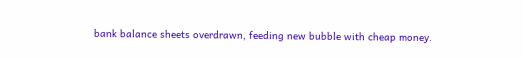bank balance sheets overdrawn, feeding new bubble with cheap money.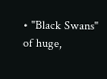• "Black Swans" of huge,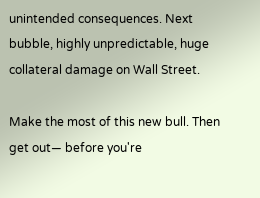unintended consequences. Next bubble, highly unpredictable, huge collateral damage on Wall Street.

Make the most of this new bull. Then get out— before you're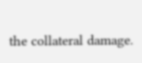the collateral damage.